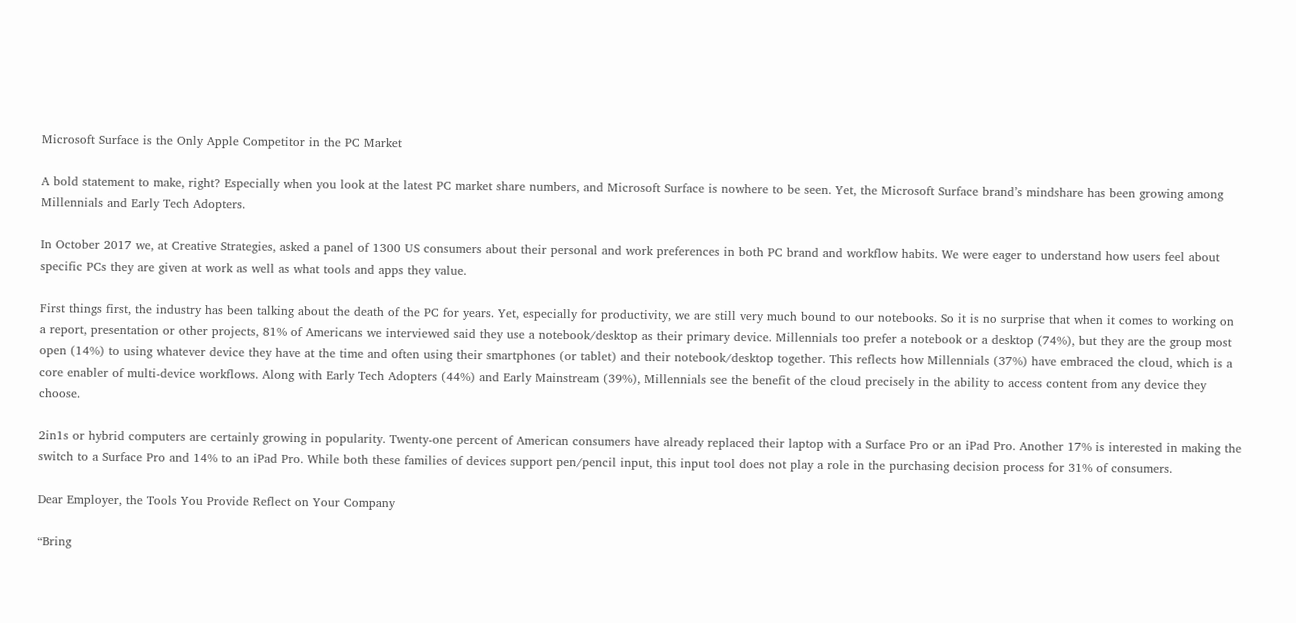Microsoft Surface is the Only Apple Competitor in the PC Market

A bold statement to make, right? Especially when you look at the latest PC market share numbers, and Microsoft Surface is nowhere to be seen. Yet, the Microsoft Surface brand’s mindshare has been growing among Millennials and Early Tech Adopters.

In October 2017 we, at Creative Strategies, asked a panel of 1300 US consumers about their personal and work preferences in both PC brand and workflow habits. We were eager to understand how users feel about specific PCs they are given at work as well as what tools and apps they value.

First things first, the industry has been talking about the death of the PC for years. Yet, especially for productivity, we are still very much bound to our notebooks. So it is no surprise that when it comes to working on a report, presentation or other projects, 81% of Americans we interviewed said they use a notebook/desktop as their primary device. Millennials too prefer a notebook or a desktop (74%), but they are the group most open (14%) to using whatever device they have at the time and often using their smartphones (or tablet) and their notebook/desktop together. This reflects how Millennials (37%) have embraced the cloud, which is a core enabler of multi-device workflows. Along with Early Tech Adopters (44%) and Early Mainstream (39%), Millennials see the benefit of the cloud precisely in the ability to access content from any device they choose.

2in1s or hybrid computers are certainly growing in popularity. Twenty-one percent of American consumers have already replaced their laptop with a Surface Pro or an iPad Pro. Another 17% is interested in making the switch to a Surface Pro and 14% to an iPad Pro. While both these families of devices support pen/pencil input, this input tool does not play a role in the purchasing decision process for 31% of consumers.

Dear Employer, the Tools You Provide Reflect on Your Company

“Bring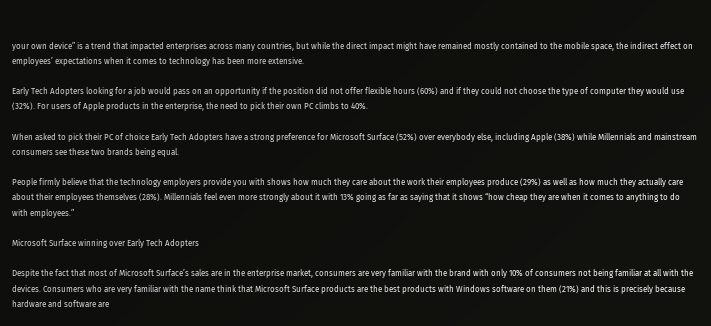your own device” is a trend that impacted enterprises across many countries, but while the direct impact might have remained mostly contained to the mobile space, the indirect effect on employees’ expectations when it comes to technology has been more extensive.

Early Tech Adopters looking for a job would pass on an opportunity if the position did not offer flexible hours (60%) and if they could not choose the type of computer they would use (32%). For users of Apple products in the enterprise, the need to pick their own PC climbs to 40%.

When asked to pick their PC of choice Early Tech Adopters have a strong preference for Microsoft Surface (52%) over everybody else, including Apple (38%) while Millennials and mainstream consumers see these two brands being equal.

People firmly believe that the technology employers provide you with shows how much they care about the work their employees produce (29%) as well as how much they actually care about their employees themselves (28%). Millennials feel even more strongly about it with 13% going as far as saying that it shows “how cheap they are when it comes to anything to do with employees.”

Microsoft Surface winning over Early Tech Adopters

Despite the fact that most of Microsoft Surface’s sales are in the enterprise market, consumers are very familiar with the brand with only 10% of consumers not being familiar at all with the devices. Consumers who are very familiar with the name think that Microsoft Surface products are the best products with Windows software on them (21%) and this is precisely because hardware and software are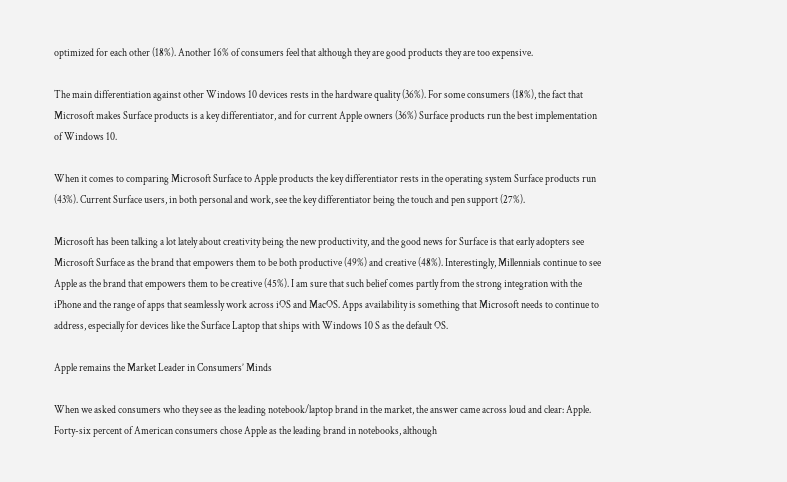optimized for each other (18%). Another 16% of consumers feel that although they are good products they are too expensive.

The main differentiation against other Windows 10 devices rests in the hardware quality (36%). For some consumers (18%), the fact that Microsoft makes Surface products is a key differentiator, and for current Apple owners (36%) Surface products run the best implementation of Windows 10.

When it comes to comparing Microsoft Surface to Apple products the key differentiator rests in the operating system Surface products run (43%). Current Surface users, in both personal and work, see the key differentiator being the touch and pen support (27%).

Microsoft has been talking a lot lately about creativity being the new productivity, and the good news for Surface is that early adopters see Microsoft Surface as the brand that empowers them to be both productive (49%) and creative (48%). Interestingly, Millennials continue to see Apple as the brand that empowers them to be creative (45%). I am sure that such belief comes partly from the strong integration with the iPhone and the range of apps that seamlessly work across iOS and MacOS. Apps availability is something that Microsoft needs to continue to address, especially for devices like the Surface Laptop that ships with Windows 10 S as the default OS.

Apple remains the Market Leader in Consumers’ Minds

When we asked consumers who they see as the leading notebook/laptop brand in the market, the answer came across loud and clear: Apple. Forty-six percent of American consumers chose Apple as the leading brand in notebooks, although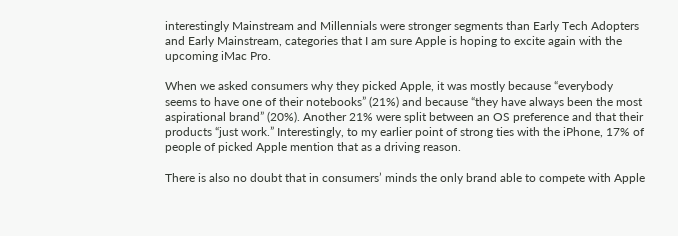interestingly Mainstream and Millennials were stronger segments than Early Tech Adopters and Early Mainstream, categories that I am sure Apple is hoping to excite again with the upcoming iMac Pro.

When we asked consumers why they picked Apple, it was mostly because “everybody seems to have one of their notebooks” (21%) and because “they have always been the most aspirational brand” (20%). Another 21% were split between an OS preference and that their products “just work.” Interestingly, to my earlier point of strong ties with the iPhone, 17% of people of picked Apple mention that as a driving reason.

There is also no doubt that in consumers’ minds the only brand able to compete with Apple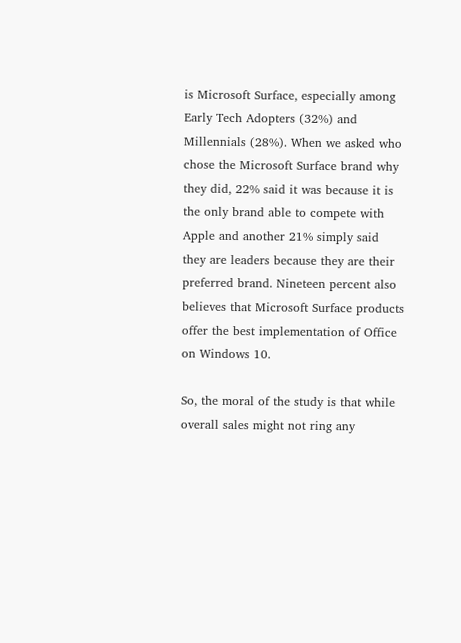is Microsoft Surface, especially among Early Tech Adopters (32%) and Millennials (28%). When we asked who chose the Microsoft Surface brand why they did, 22% said it was because it is the only brand able to compete with Apple and another 21% simply said they are leaders because they are their preferred brand. Nineteen percent also believes that Microsoft Surface products offer the best implementation of Office on Windows 10.

So, the moral of the study is that while overall sales might not ring any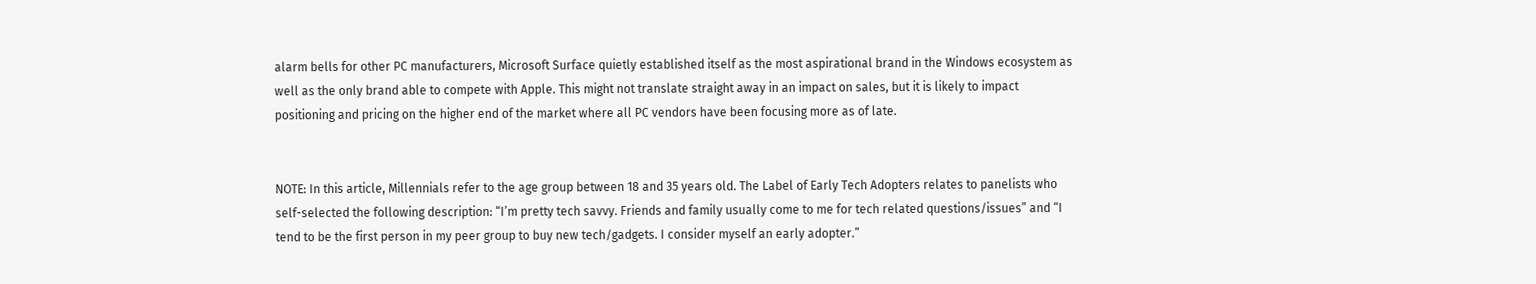alarm bells for other PC manufacturers, Microsoft Surface quietly established itself as the most aspirational brand in the Windows ecosystem as well as the only brand able to compete with Apple. This might not translate straight away in an impact on sales, but it is likely to impact positioning and pricing on the higher end of the market where all PC vendors have been focusing more as of late.


NOTE: In this article, Millennials refer to the age group between 18 and 35 years old. The Label of Early Tech Adopters relates to panelists who self-selected the following description: “I’m pretty tech savvy. Friends and family usually come to me for tech related questions/issues” and “I tend to be the first person in my peer group to buy new tech/gadgets. I consider myself an early adopter.”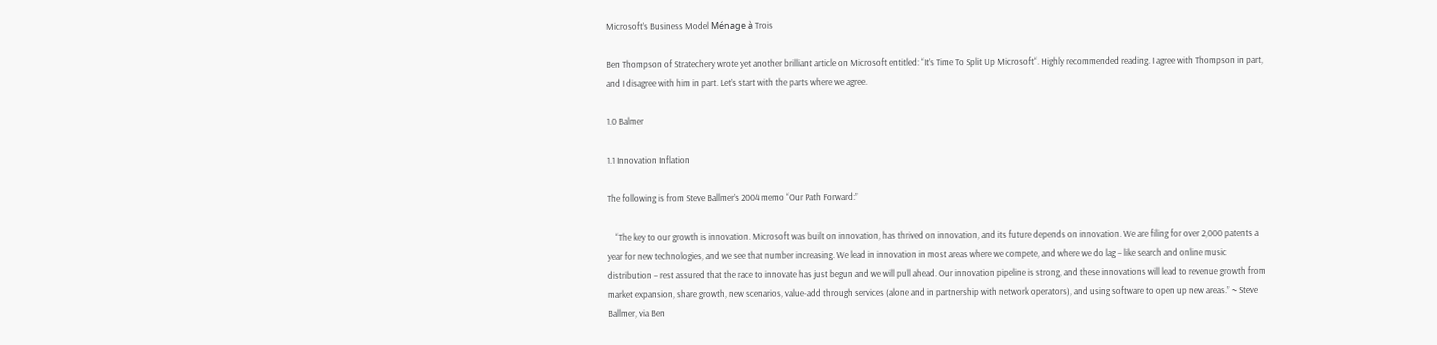Microsoft’s Business Model Ménage à Trois

Ben Thompson of Stratechery wrote yet another brilliant article on Microsoft entitled: “It’s Time To Split Up Microsoft“. Highly recommended reading. I agree with Thompson in part, and I disagree with him in part. Let’s start with the parts where we agree.

1.0 Balmer

1.1 Innovation Inflation

The following is from Steve Ballmer’s 2004 memo “Our Path Forward:”

    “The key to our growth is innovation. Microsoft was built on innovation, has thrived on innovation, and its future depends on innovation. We are filing for over 2,000 patents a year for new technologies, and we see that number increasing. We lead in innovation in most areas where we compete, and where we do lag – like search and online music distribution – rest assured that the race to innovate has just begun and we will pull ahead. Our innovation pipeline is strong, and these innovations will lead to revenue growth from market expansion, share growth, new scenarios, value-add through services (alone and in partnership with network operators), and using software to open up new areas.” ~ Steve Ballmer, via Ben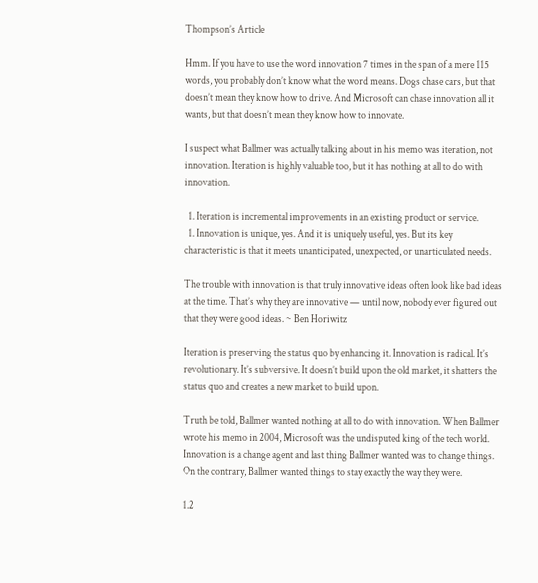Thompson’s Article

Hmm. If you have to use the word innovation 7 times in the span of a mere 115 words, you probably don’t know what the word means. Dogs chase cars, but that doesn’t mean they know how to drive. And Microsoft can chase innovation all it wants, but that doesn’t mean they know how to innovate.

I suspect what Ballmer was actually talking about in his memo was iteration, not innovation. Iteration is highly valuable too, but it has nothing at all to do with innovation.

  1. Iteration is incremental improvements in an existing product or service.
  1. Innovation is unique, yes. And it is uniquely useful, yes. But its key characteristic is that it meets unanticipated, unexpected, or unarticulated needs.

The trouble with innovation is that truly innovative ideas often look like bad ideas at the time. That’s why they are innovative — until now, nobody ever figured out that they were good ideas. ~ Ben Horiwitz

Iteration is preserving the status quo by enhancing it. Innovation is radical. It’s revolutionary. It’s subversive. It doesn’t build upon the old market, it shatters the status quo and creates a new market to build upon.

Truth be told, Ballmer wanted nothing at all to do with innovation. When Ballmer wrote his memo in 2004, Microsoft was the undisputed king of the tech world. Innovation is a change agent and last thing Ballmer wanted was to change things. On the contrary, Ballmer wanted things to stay exactly the way they were.

1.2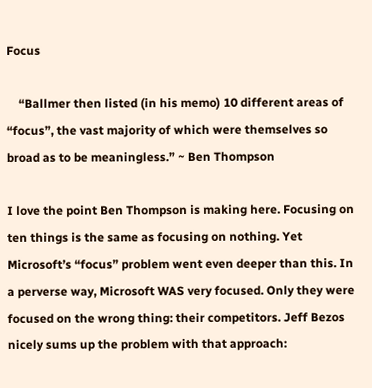Focus

    “Ballmer then listed (in his memo) 10 different areas of “focus”, the vast majority of which were themselves so broad as to be meaningless.” ~ Ben Thompson

I love the point Ben Thompson is making here. Focusing on ten things is the same as focusing on nothing. Yet Microsoft’s “focus” problem went even deeper than this. In a perverse way, Microsoft WAS very focused. Only they were focused on the wrong thing: their competitors. Jeff Bezos nicely sums up the problem with that approach: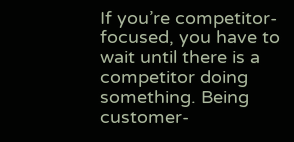If you’re competitor-focused, you have to wait until there is a competitor doing something. Being customer-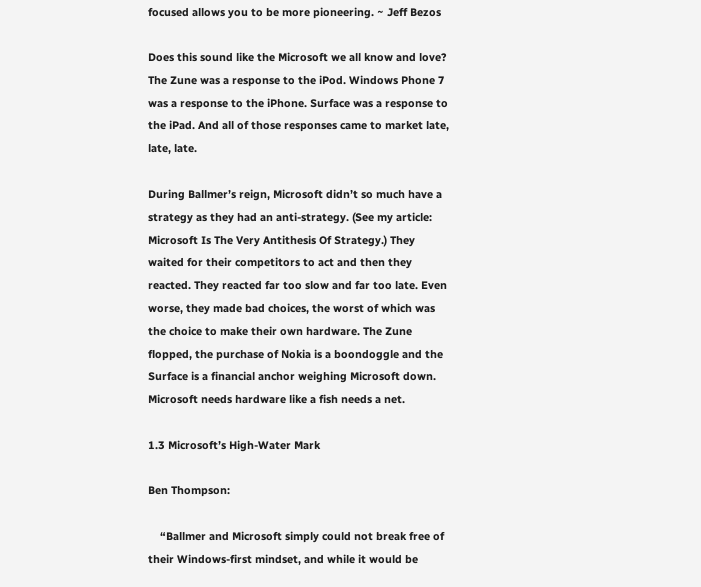focused allows you to be more pioneering. ~ Jeff Bezos

Does this sound like the Microsoft we all know and love? The Zune was a response to the iPod. Windows Phone 7 was a response to the iPhone. Surface was a response to the iPad. And all of those responses came to market late, late, late.

During Ballmer’s reign, Microsoft didn’t so much have a strategy as they had an anti-strategy. (See my article: Microsoft Is The Very Antithesis Of Strategy.) They waited for their competitors to act and then they reacted. They reacted far too slow and far too late. Even worse, they made bad choices, the worst of which was the choice to make their own hardware. The Zune flopped, the purchase of Nokia is a boondoggle and the Surface is a financial anchor weighing Microsoft down. Microsoft needs hardware like a fish needs a net.

1.3 Microsoft’s High-Water Mark

Ben Thompson:

    “Ballmer and Microsoft simply could not break free of their Windows-first mindset, and while it would be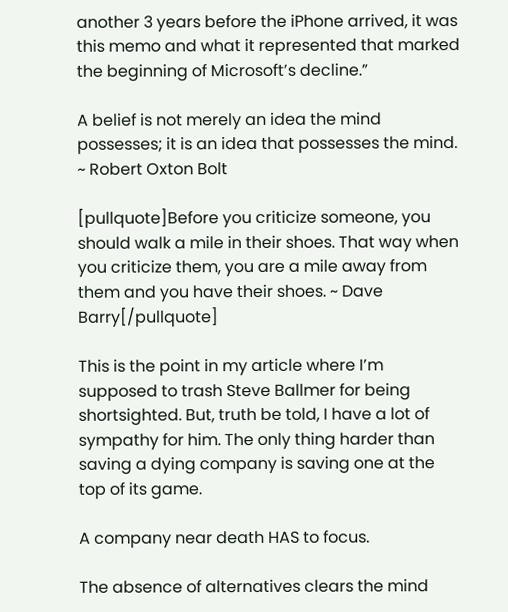another 3 years before the iPhone arrived, it was this memo and what it represented that marked the beginning of Microsoft’s decline.”

A belief is not merely an idea the mind possesses; it is an idea that possesses the mind. ~ Robert Oxton Bolt

[pullquote]Before you criticize someone, you should walk a mile in their shoes. That way when you criticize them, you are a mile away from them and you have their shoes. ~ Dave Barry[/pullquote]

This is the point in my article where I’m supposed to trash Steve Ballmer for being shortsighted. But, truth be told, I have a lot of sympathy for him. The only thing harder than saving a dying company is saving one at the top of its game.

A company near death HAS to focus.

The absence of alternatives clears the mind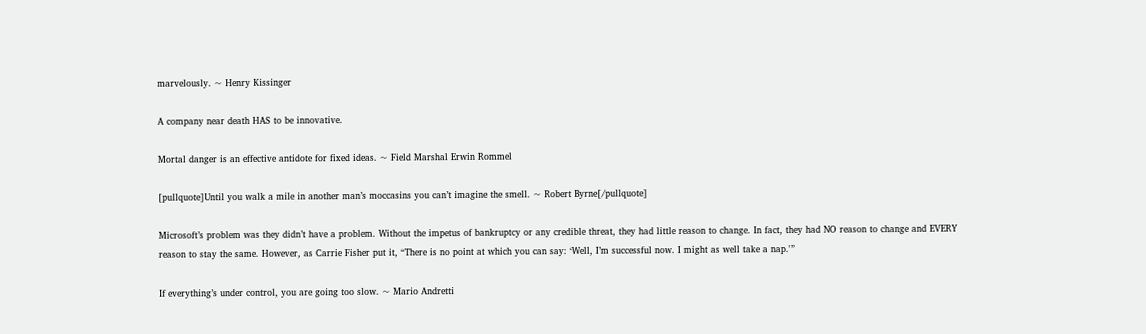marvelously. ~ Henry Kissinger

A company near death HAS to be innovative.

Mortal danger is an effective antidote for fixed ideas. ~ Field Marshal Erwin Rommel

[pullquote]Until you walk a mile in another man’s moccasins you can’t imagine the smell. ~ Robert Byrne[/pullquote]

Microsoft’s problem was they didn’t have a problem. Without the impetus of bankruptcy or any credible threat, they had little reason to change. In fact, they had NO reason to change and EVERY reason to stay the same. However, as Carrie Fisher put it, “There is no point at which you can say: ‘Well, I’m successful now. I might as well take a nap.'”

If everything’s under control, you are going too slow. ~ Mario Andretti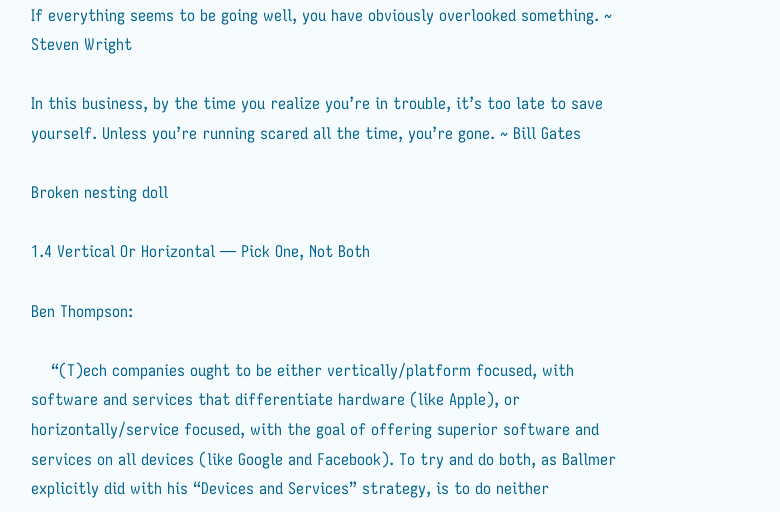If everything seems to be going well, you have obviously overlooked something. ~ Steven Wright

In this business, by the time you realize you’re in trouble, it’s too late to save yourself. Unless you’re running scared all the time, you’re gone. ~ Bill Gates

Broken nesting doll

1.4 Vertical Or Horizontal — Pick One, Not Both

Ben Thompson:

    “(T)ech companies ought to be either vertically/platform focused, with software and services that differentiate hardware (like Apple), or horizontally/service focused, with the goal of offering superior software and services on all devices (like Google and Facebook). To try and do both, as Ballmer explicitly did with his “Devices and Services” strategy, is to do neither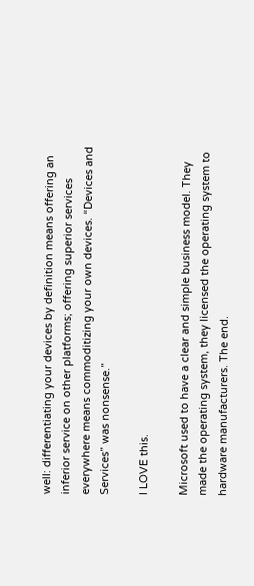well: differentiating your devices by definition means offering an inferior service on other platforms; offering superior services everywhere means commoditizing your own devices. “Devices and Services” was nonsense.”

I LOVE this.

Microsoft used to have a clear and simple business model. They made the operating system, they licensed the operating system to hardware manufacturers. The end.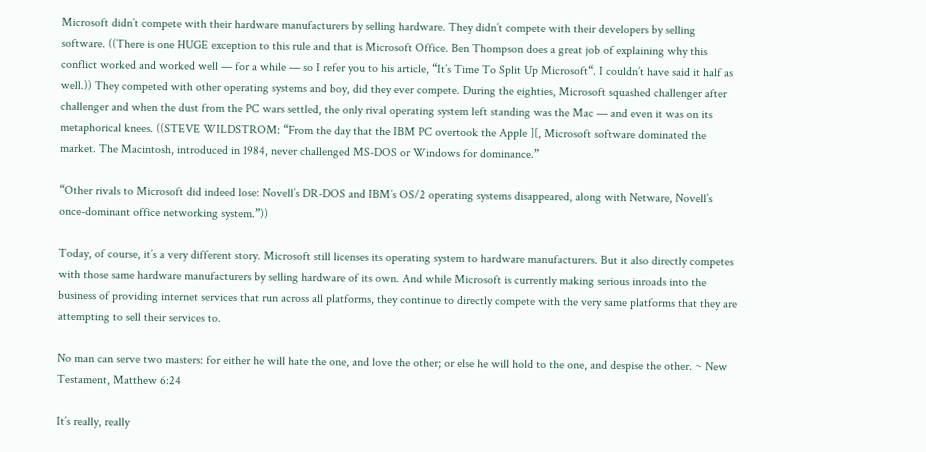Microsoft didn’t compete with their hardware manufacturers by selling hardware. They didn’t compete with their developers by selling software. ((There is one HUGE exception to this rule and that is Microsoft Office. Ben Thompson does a great job of explaining why this conflict worked and worked well — for a while — so I refer you to his article, “It’s Time To Split Up Microsoft“. I couldn’t have said it half as well.)) They competed with other operating systems and boy, did they ever compete. During the eighties, Microsoft squashed challenger after challenger and when the dust from the PC wars settled, the only rival operating system left standing was the Mac — and even it was on its metaphorical knees. ((STEVE WILDSTROM: “From the day that the IBM PC overtook the Apple ][, Microsoft software dominated the market. The Macintosh, introduced in 1984, never challenged MS-DOS or Windows for dominance.”

“Other rivals to Microsoft did indeed lose: Novell’s DR-DOS and IBM’s OS/2 operating systems disappeared, along with Netware, Novell’s once-dominant office networking system.”))

Today, of course, it’s a very different story. Microsoft still licenses its operating system to hardware manufacturers. But it also directly competes with those same hardware manufacturers by selling hardware of its own. And while Microsoft is currently making serious inroads into the business of providing internet services that run across all platforms, they continue to directly compete with the very same platforms that they are attempting to sell their services to.

No man can serve two masters: for either he will hate the one, and love the other; or else he will hold to the one, and despise the other. ~ New Testament, Matthew 6:24

It’s really, really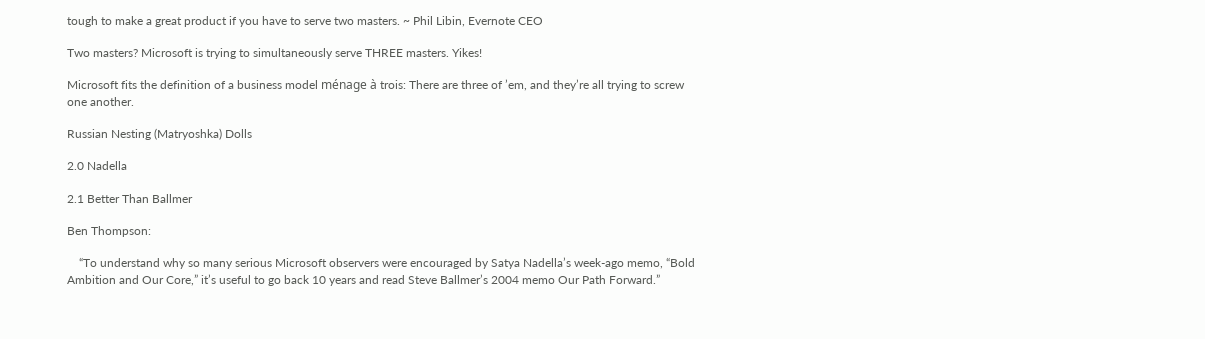tough to make a great product if you have to serve two masters. ~ Phil Libin, Evernote CEO

Two masters? Microsoft is trying to simultaneously serve THREE masters. Yikes!

Microsoft fits the definition of a business model ménage à trois: There are three of ’em, and they’re all trying to screw one another.

Russian Nesting (Matryoshka) Dolls

2.0 Nadella

2.1 Better Than Ballmer

Ben Thompson:

    “To understand why so many serious Microsoft observers were encouraged by Satya Nadella’s week-ago memo, “Bold Ambition and Our Core,” it’s useful to go back 10 years and read Steve Ballmer’s 2004 memo Our Path Forward.”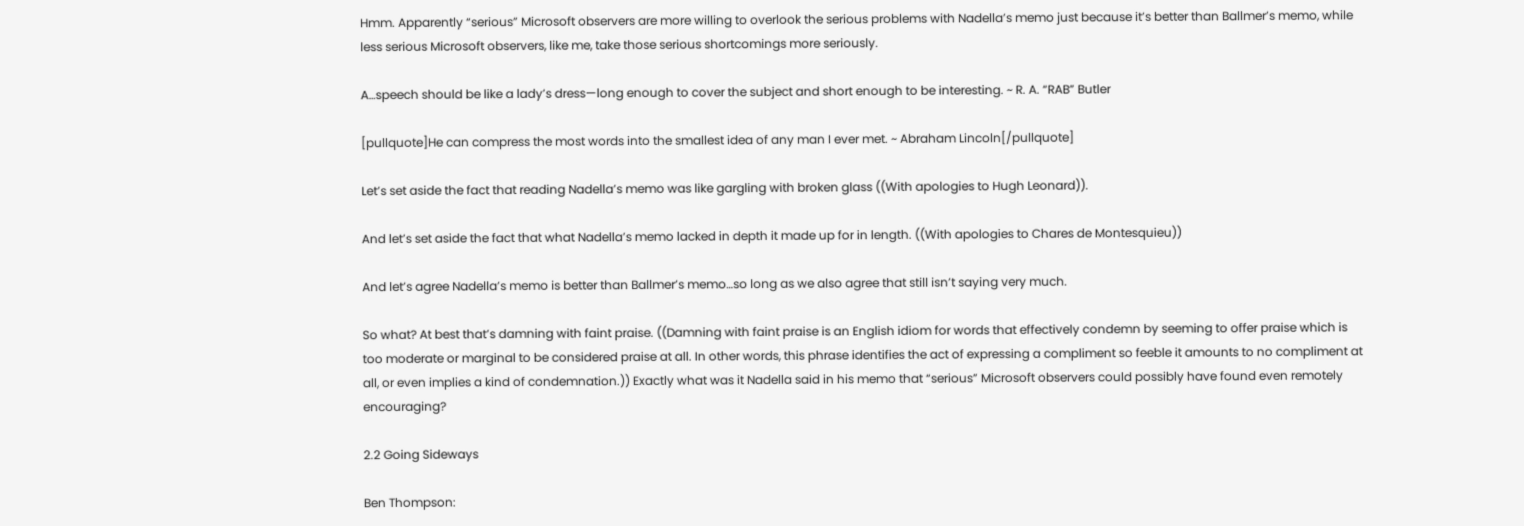Hmm. Apparently “serious” Microsoft observers are more willing to overlook the serious problems with Nadella’s memo just because it’s better than Ballmer’s memo, while less serious Microsoft observers, like me, take those serious shortcomings more seriously.

A…speech should be like a lady’s dress—long enough to cover the subject and short enough to be interesting. ~ R. A. “RAB” Butler

[pullquote]He can compress the most words into the smallest idea of any man I ever met. ~ Abraham Lincoln[/pullquote]

Let’s set aside the fact that reading Nadella’s memo was like gargling with broken glass ((With apologies to Hugh Leonard)).

And let’s set aside the fact that what Nadella’s memo lacked in depth it made up for in length. ((With apologies to Chares de Montesquieu))

And let’s agree Nadella’s memo is better than Ballmer’s memo…so long as we also agree that still isn’t saying very much.

So what? At best that’s damning with faint praise. ((Damning with faint praise is an English idiom for words that effectively condemn by seeming to offer praise which is too moderate or marginal to be considered praise at all. In other words, this phrase identifies the act of expressing a compliment so feeble it amounts to no compliment at all, or even implies a kind of condemnation.)) Exactly what was it Nadella said in his memo that “serious” Microsoft observers could possibly have found even remotely encouraging?

2.2 Going Sideways

Ben Thompson: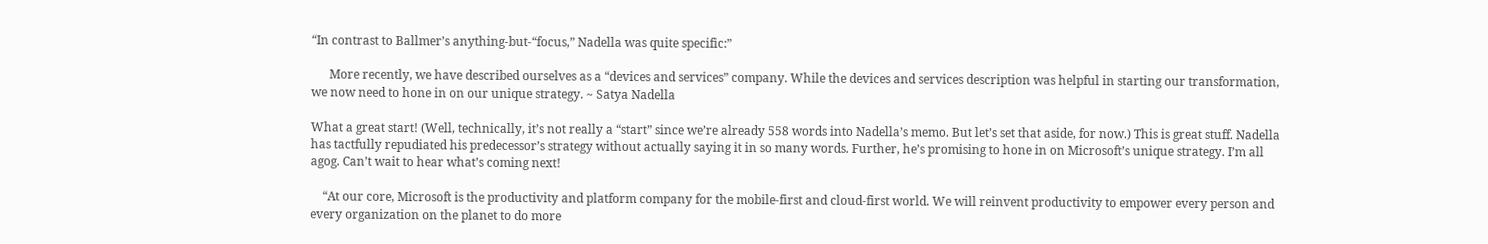“In contrast to Ballmer’s anything-but-“focus,” Nadella was quite specific:”

      More recently, we have described ourselves as a “devices and services” company. While the devices and services description was helpful in starting our transformation, we now need to hone in on our unique strategy. ~ Satya Nadella

What a great start! (Well, technically, it’s not really a “start” since we’re already 558 words into Nadella’s memo. But let’s set that aside, for now.) This is great stuff. Nadella has tactfully repudiated his predecessor’s strategy without actually saying it in so many words. Further, he’s promising to hone in on Microsoft’s unique strategy. I’m all agog. Can’t wait to hear what’s coming next!

    “At our core, Microsoft is the productivity and platform company for the mobile-first and cloud-first world. We will reinvent productivity to empower every person and every organization on the planet to do more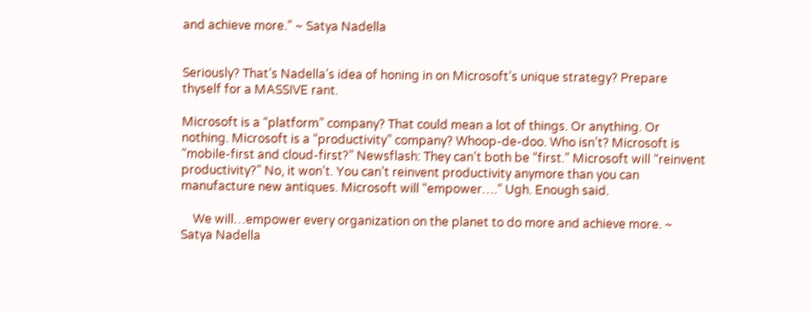and achieve more.” ~ Satya Nadella


Seriously? That’s Nadella’s idea of honing in on Microsoft’s unique strategy? Prepare thyself for a MASSIVE rant.

Microsoft is a “platform” company? That could mean a lot of things. Or anything. Or nothing. Microsoft is a “productivity” company? Whoop-de-doo. Who isn’t? Microsoft is “mobile-first and cloud-first?” Newsflash: They can’t both be “first.” Microsoft will “reinvent productivity?” No, it won’t. You can’t reinvent productivity anymore than you can manufacture new antiques. Microsoft will “empower….” Ugh. Enough said.

    We will…empower every organization on the planet to do more and achieve more. ~ Satya Nadella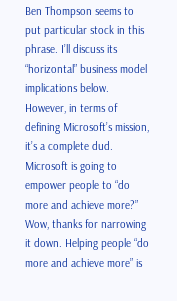Ben Thompson seems to put particular stock in this phrase. I’ll discuss its “horizontal” business model implications below. However, in terms of defining Microsoft’s mission, it’s a complete dud. Microsoft is going to empower people to “do more and achieve more?” Wow, thanks for narrowing it down. Helping people “do more and achieve more” is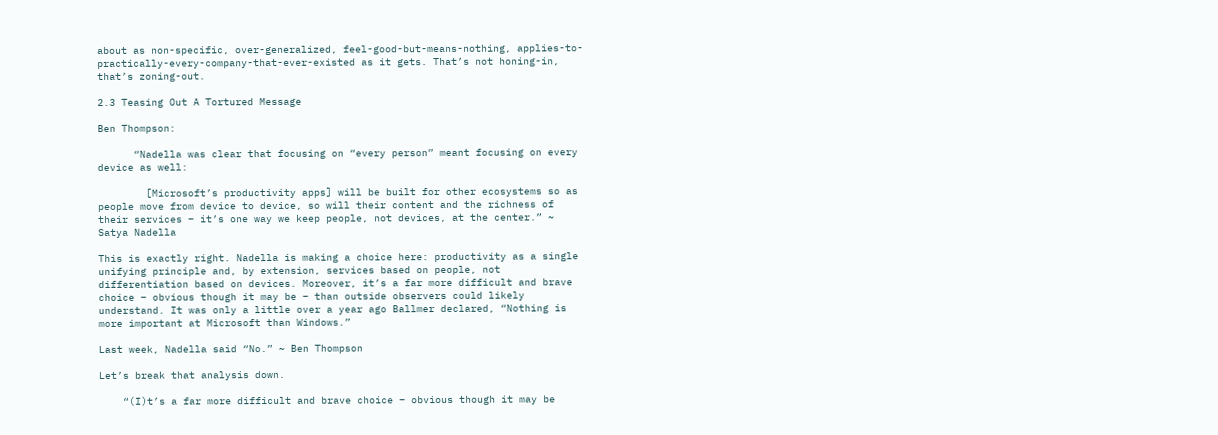about as non-specific, over-generalized, feel-good-but-means-nothing, applies-to-practically-every-company-that-ever-existed as it gets. That’s not honing-in, that’s zoning-out.

2.3 Teasing Out A Tortured Message

Ben Thompson:

      “Nadella was clear that focusing on “every person” meant focusing on every device as well:

        [Microsoft’s productivity apps] will be built for other ecosystems so as people move from device to device, so will their content and the richness of their services – it’s one way we keep people, not devices, at the center.” ~ Satya Nadella

This is exactly right. Nadella is making a choice here: productivity as a single unifying principle and, by extension, services based on people, not differentiation based on devices. Moreover, it’s a far more difficult and brave choice – obvious though it may be – than outside observers could likely understand. It was only a little over a year ago Ballmer declared, “Nothing is more important at Microsoft than Windows.”

Last week, Nadella said “No.” ~ Ben Thompson

Let’s break that analysis down.

    “(I)t’s a far more difficult and brave choice – obvious though it may be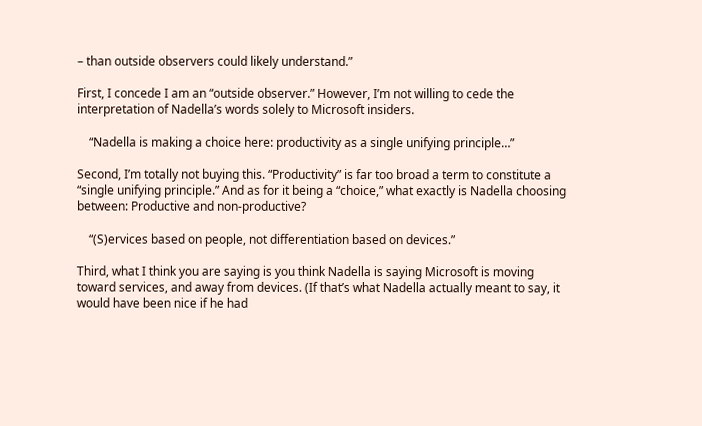– than outside observers could likely understand.”

First, I concede I am an “outside observer.” However, I’m not willing to cede the interpretation of Nadella’s words solely to Microsoft insiders.

    “Nadella is making a choice here: productivity as a single unifying principle…”

Second, I’m totally not buying this. “Productivity” is far too broad a term to constitute a “single unifying principle.” And as for it being a “choice,” what exactly is Nadella choosing between: Productive and non-productive?

    “(S)ervices based on people, not differentiation based on devices.”

Third, what I think you are saying is you think Nadella is saying Microsoft is moving toward services, and away from devices. (If that’s what Nadella actually meant to say, it would have been nice if he had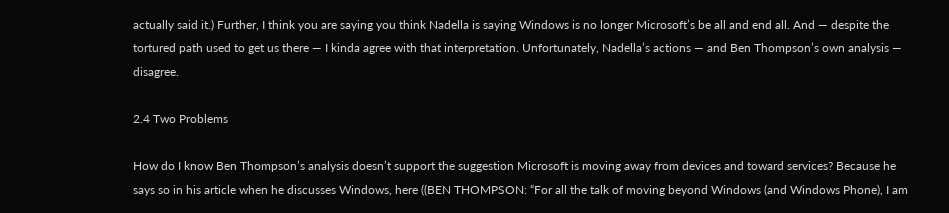actually said it.) Further, I think you are saying you think Nadella is saying Windows is no longer Microsoft’s be all and end all. And — despite the tortured path used to get us there — I kinda agree with that interpretation. Unfortunately, Nadella’s actions — and Ben Thompson’s own analysis — disagree.

2.4 Two Problems

How do I know Ben Thompson’s analysis doesn’t support the suggestion Microsoft is moving away from devices and toward services? Because he says so in his article when he discusses Windows, here ((BEN THOMPSON: “For all the talk of moving beyond Windows (and Windows Phone), I am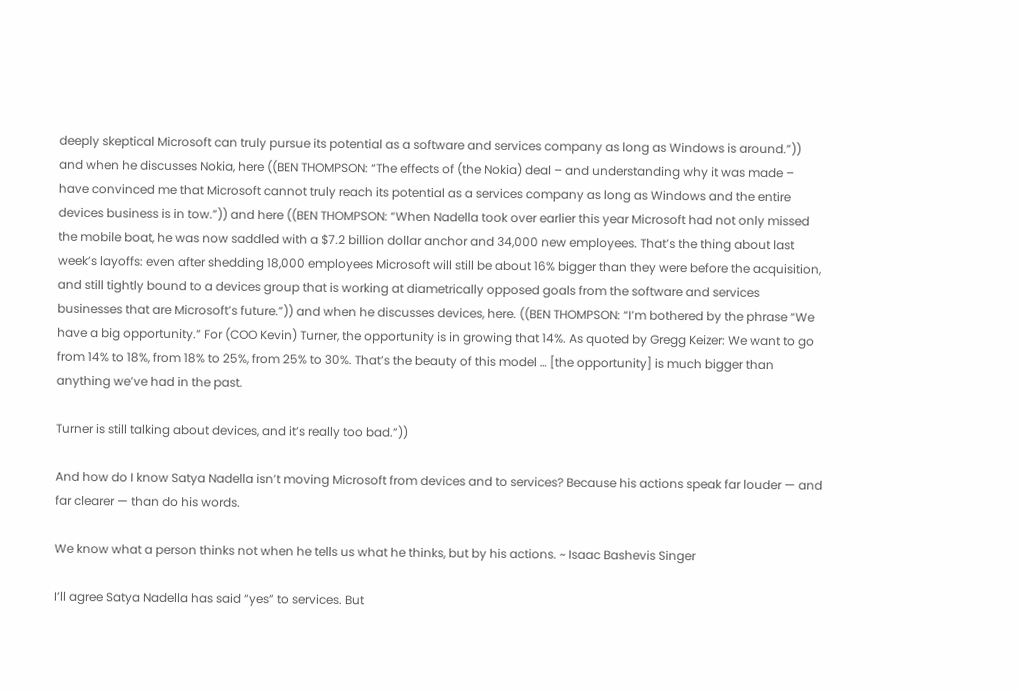deeply skeptical Microsoft can truly pursue its potential as a software and services company as long as Windows is around.”)) and when he discusses Nokia, here ((BEN THOMPSON: “The effects of (the Nokia) deal – and understanding why it was made – have convinced me that Microsoft cannot truly reach its potential as a services company as long as Windows and the entire devices business is in tow.”)) and here ((BEN THOMPSON: “When Nadella took over earlier this year Microsoft had not only missed the mobile boat, he was now saddled with a $7.2 billion dollar anchor and 34,000 new employees. That’s the thing about last week’s layoffs: even after shedding 18,000 employees Microsoft will still be about 16% bigger than they were before the acquisition, and still tightly bound to a devices group that is working at diametrically opposed goals from the software and services businesses that are Microsoft’s future.”)) and when he discusses devices, here. ((BEN THOMPSON: “I’m bothered by the phrase “We have a big opportunity.” For (COO Kevin) Turner, the opportunity is in growing that 14%. As quoted by Gregg Keizer: We want to go from 14% to 18%, from 18% to 25%, from 25% to 30%. That’s the beauty of this model … [the opportunity] is much bigger than anything we’ve had in the past.

Turner is still talking about devices, and it’s really too bad.”))

And how do I know Satya Nadella isn’t moving Microsoft from devices and to services? Because his actions speak far louder — and far clearer — than do his words.

We know what a person thinks not when he tells us what he thinks, but by his actions. ~ Isaac Bashevis Singer

I’ll agree Satya Nadella has said “yes” to services. But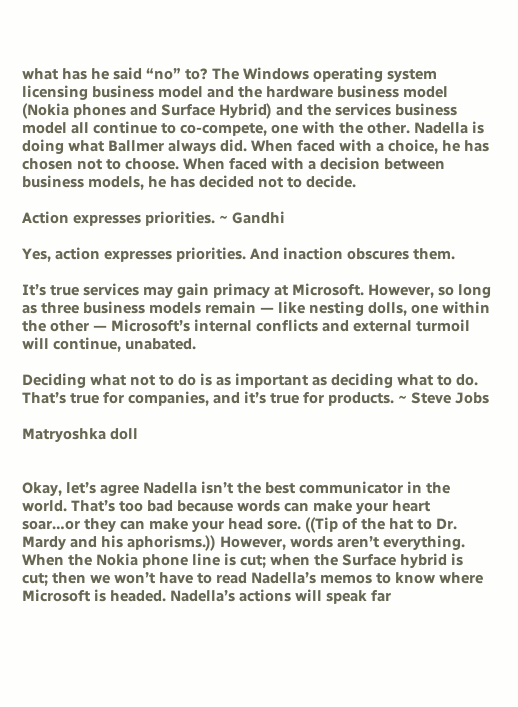what has he said “no” to? The Windows operating system licensing business model and the hardware business model (Nokia phones and Surface Hybrid) and the services business model all continue to co-compete, one with the other. Nadella is doing what Ballmer always did. When faced with a choice, he has chosen not to choose. When faced with a decision between business models, he has decided not to decide.

Action expresses priorities. ~ Gandhi

Yes, action expresses priorities. And inaction obscures them.

It’s true services may gain primacy at Microsoft. However, so long as three business models remain — like nesting dolls, one within the other — Microsoft’s internal conflicts and external turmoil will continue, unabated.

Deciding what not to do is as important as deciding what to do. That’s true for companies, and it’s true for products. ~ Steve Jobs

Matryoshka doll


Okay, let’s agree Nadella isn’t the best communicator in the world. That’s too bad because words can make your heart soar…or they can make your head sore. ((Tip of the hat to Dr. Mardy and his aphorisms.)) However, words aren’t everything. When the Nokia phone line is cut; when the Surface hybrid is cut; then we won’t have to read Nadella’s memos to know where Microsoft is headed. Nadella’s actions will speak far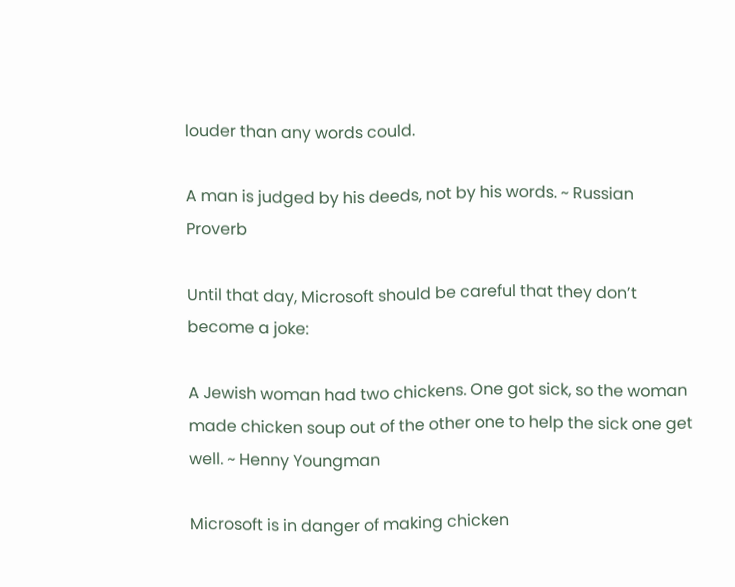louder than any words could.

A man is judged by his deeds, not by his words. ~ Russian Proverb

Until that day, Microsoft should be careful that they don’t become a joke:

A Jewish woman had two chickens. One got sick, so the woman made chicken soup out of the other one to help the sick one get well. ~ Henny Youngman

Microsoft is in danger of making chicken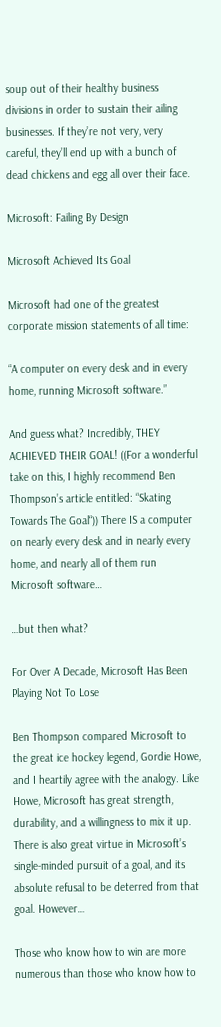soup out of their healthy business divisions in order to sustain their ailing businesses. If they’re not very, very careful, they’ll end up with a bunch of dead chickens and egg all over their face.

Microsoft: Failing By Design

Microsoft Achieved Its Goal

Microsoft had one of the greatest corporate mission statements of all time:

“A computer on every desk and in every home, running Microsoft software.”

And guess what? Incredibly, THEY ACHIEVED THEIR GOAL! ((For a wonderful take on this, I highly recommend Ben Thompson’s article entitled: “Skating Towards The Goal“)) There IS a computer on nearly every desk and in nearly every home, and nearly all of them run Microsoft software…

…but then what?

For Over A Decade, Microsoft Has Been Playing Not To Lose

Ben Thompson compared Microsoft to the great ice hockey legend, Gordie Howe, and I heartily agree with the analogy. Like Howe, Microsoft has great strength, durability, and a willingness to mix it up. There is also great virtue in Microsoft’s single-minded pursuit of a goal, and its absolute refusal to be deterred from that goal. However…

Those who know how to win are more numerous than those who know how to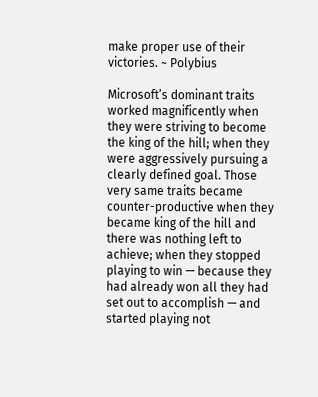make proper use of their victories. ~ Polybius

Microsoft’s dominant traits worked magnificently when they were striving to become the king of the hill; when they were aggressively pursuing a clearly defined goal. Those very same traits became counter-productive when they became king of the hill and there was nothing left to achieve; when they stopped playing to win — because they had already won all they had set out to accomplish — and started playing not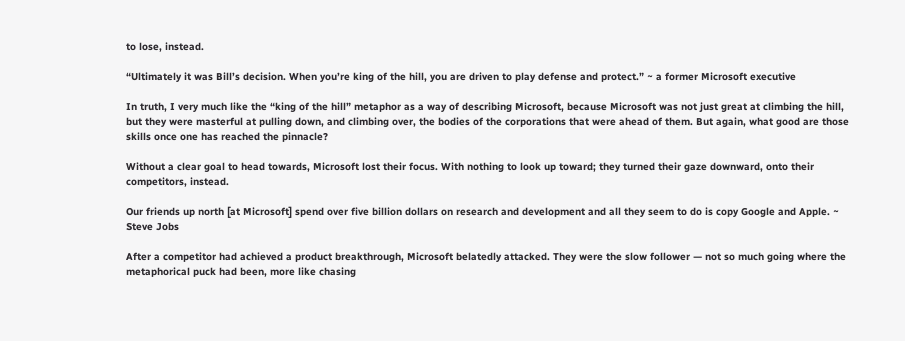to lose, instead.

“Ultimately it was Bill’s decision. When you’re king of the hill, you are driven to play defense and protect.” ~ a former Microsoft executive

In truth, I very much like the “king of the hill” metaphor as a way of describing Microsoft, because Microsoft was not just great at climbing the hill, but they were masterful at pulling down, and climbing over, the bodies of the corporations that were ahead of them. But again, what good are those skills once one has reached the pinnacle?

Without a clear goal to head towards, Microsoft lost their focus. With nothing to look up toward; they turned their gaze downward, onto their competitors, instead.

Our friends up north [at Microsoft] spend over five billion dollars on research and development and all they seem to do is copy Google and Apple. ~ Steve Jobs

After a competitor had achieved a product breakthrough, Microsoft belatedly attacked. They were the slow follower — not so much going where the metaphorical puck had been, more like chasing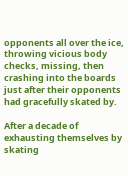opponents all over the ice, throwing vicious body checks, missing, then crashing into the boards just after their opponents had gracefully skated by.

After a decade of exhausting themselves by skating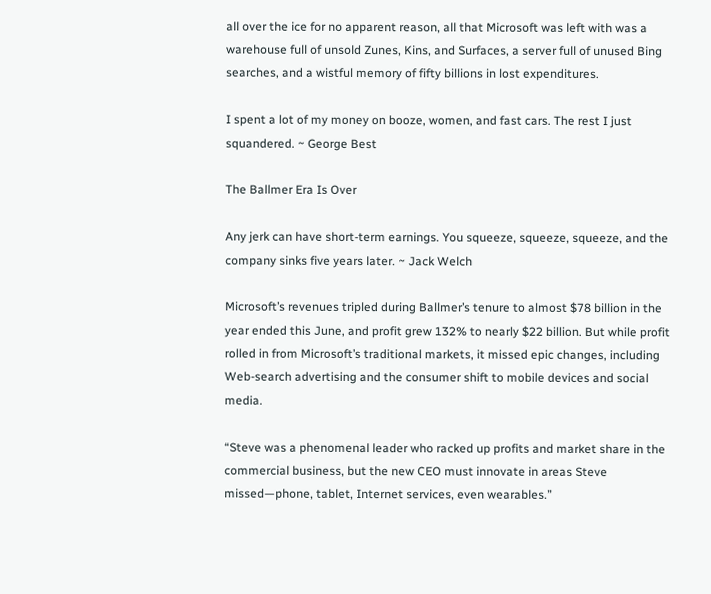all over the ice for no apparent reason, all that Microsoft was left with was a warehouse full of unsold Zunes, Kins, and Surfaces, a server full of unused Bing searches, and a wistful memory of fifty billions in lost expenditures.

I spent a lot of my money on booze, women, and fast cars. The rest I just squandered. ~ George Best

The Ballmer Era Is Over

Any jerk can have short-term earnings. You squeeze, squeeze, squeeze, and the company sinks five years later. ~ Jack Welch

Microsoft’s revenues tripled during Ballmer’s tenure to almost $78 billion in the year ended this June, and profit grew 132% to nearly $22 billion. But while profit rolled in from Microsoft’s traditional markets, it missed epic changes, including Web-search advertising and the consumer shift to mobile devices and social media.

“Steve was a phenomenal leader who racked up profits and market share in the commercial business, but the new CEO must innovate in areas Steve missed—phone, tablet, Internet services, even wearables.”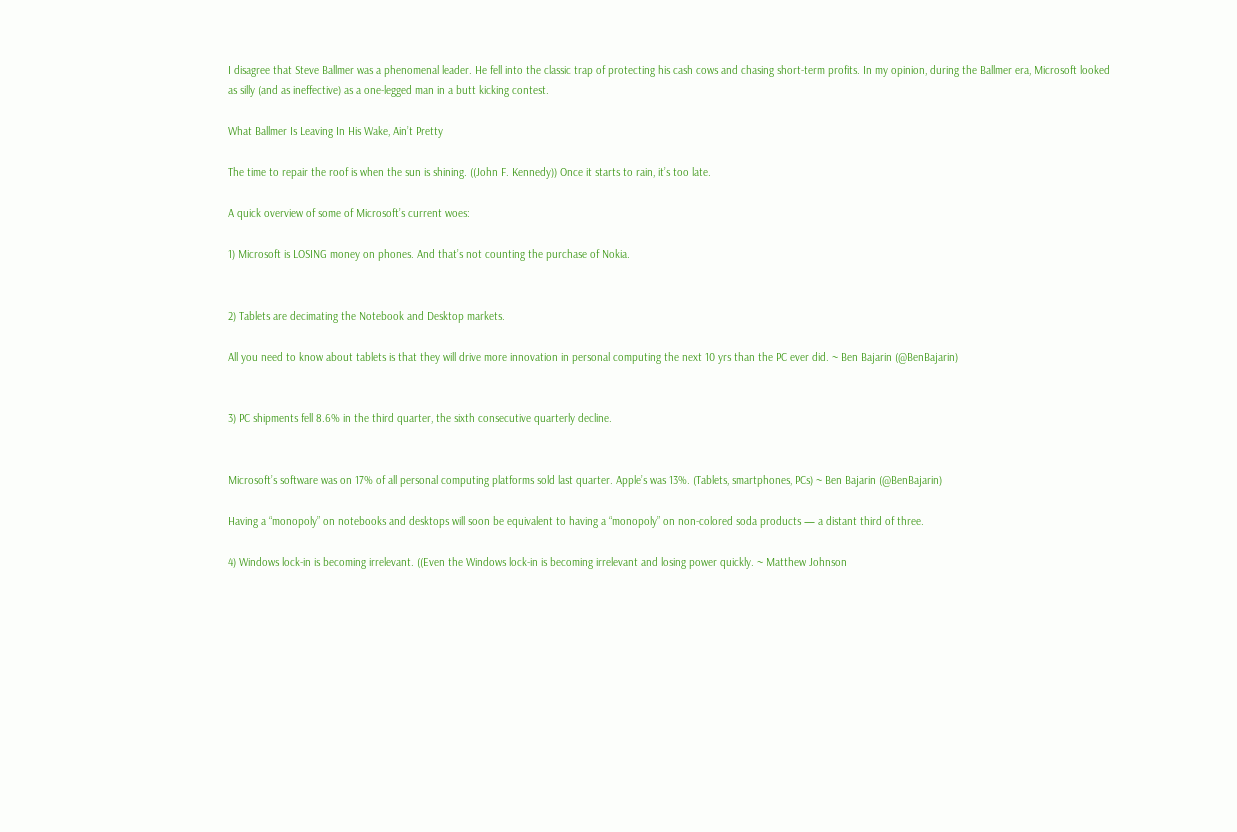I disagree that Steve Ballmer was a phenomenal leader. He fell into the classic trap of protecting his cash cows and chasing short-term profits. In my opinion, during the Ballmer era, Microsoft looked as silly (and as ineffective) as a one-legged man in a butt kicking contest.

What Ballmer Is Leaving In His Wake, Ain’t Pretty

The time to repair the roof is when the sun is shining. ((John F. Kennedy)) Once it starts to rain, it’s too late.

A quick overview of some of Microsoft’s current woes:

1) Microsoft is LOSING money on phones. And that’s not counting the purchase of Nokia.


2) Tablets are decimating the Notebook and Desktop markets.

All you need to know about tablets is that they will drive more innovation in personal computing the next 10 yrs than the PC ever did. ~ Ben Bajarin (@BenBajarin)


3) PC shipments fell 8.6% in the third quarter, the sixth consecutive quarterly decline.


Microsoft’s software was on 17% of all personal computing platforms sold last quarter. Apple’s was 13%. (Tablets, smartphones, PCs) ~ Ben Bajarin (@BenBajarin)

Having a “monopoly” on notebooks and desktops will soon be equivalent to having a “monopoly” on non-colored soda products — a distant third of three.

4) Windows lock-in is becoming irrelevant. ((Even the Windows lock-in is becoming irrelevant and losing power quickly. ~ Matthew Johnson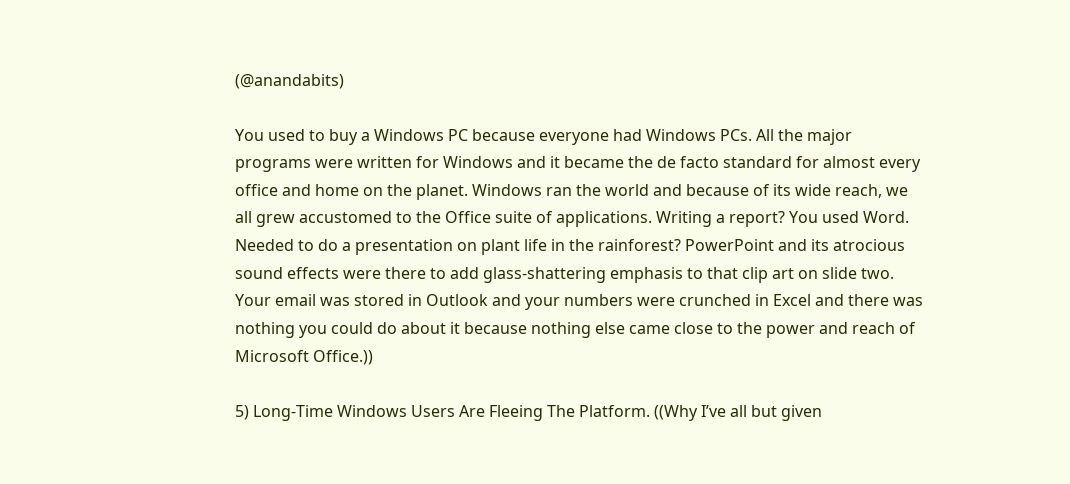(@anandabits)

You used to buy a Windows PC because everyone had Windows PCs. All the major programs were written for Windows and it became the de facto standard for almost every office and home on the planet. Windows ran the world and because of its wide reach, we all grew accustomed to the Office suite of applications. Writing a report? You used Word. Needed to do a presentation on plant life in the rainforest? PowerPoint and its atrocious sound effects were there to add glass-shattering emphasis to that clip art on slide two. Your email was stored in Outlook and your numbers were crunched in Excel and there was nothing you could do about it because nothing else came close to the power and reach of Microsoft Office.))

5) Long-Time Windows Users Are Fleeing The Platform. ((Why I’ve all but given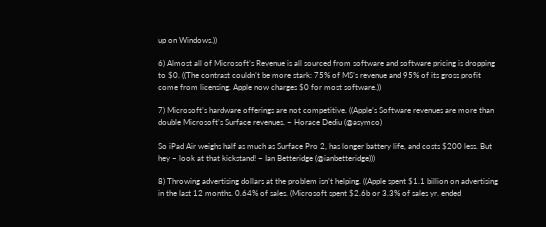up on Windows.))

6) Almost all of Microsoft’s Revenue is all sourced from software and software pricing is dropping to $0. ((The contrast couldn’t be more stark: 75% of MS’s revenue and 95% of its gross profit come from licensing. Apple now charges $0 for most software.))

7) Microsoft’s hardware offerings are not competitive. ((Apple’s Software revenues are more than double Microsoft’s Surface revenues. ~ Horace Dediu (@asymco)

So iPad Air weighs half as much as Surface Pro 2, has longer battery life, and costs $200 less. But hey – look at that kickstand! ~ Ian Betteridge (@ianbetteridge)))

8) Throwing advertising dollars at the problem isn’t helping. ((Apple spent $1.1 billion on advertising in the last 12 months. 0.64% of sales. (Microsoft spent $2.6b or 3.3% of sales yr. ended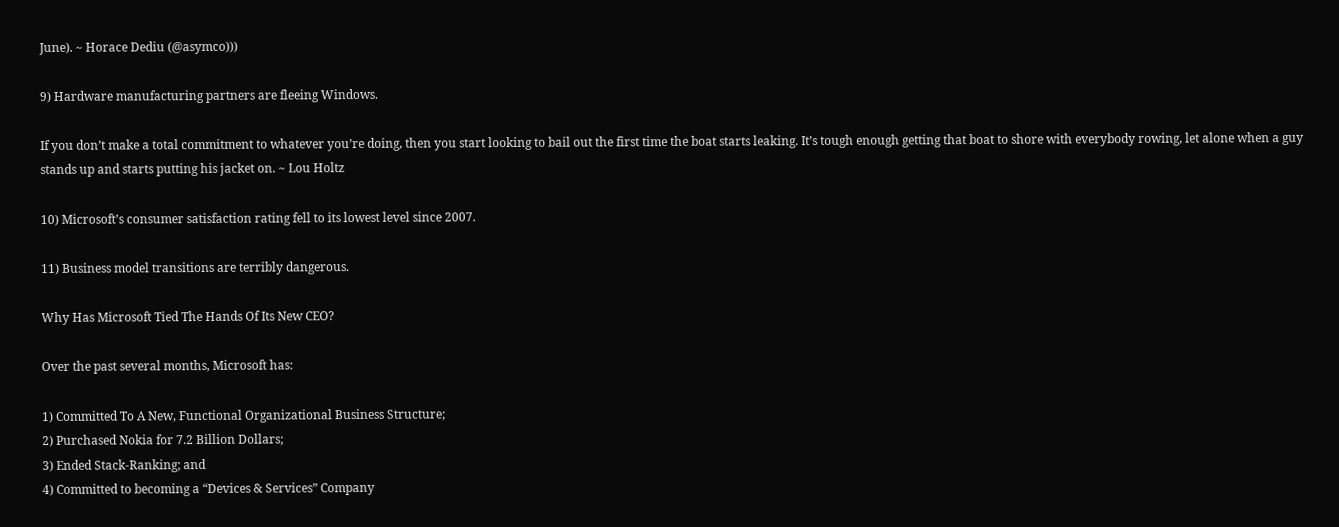June). ~ Horace Dediu (@asymco)))

9) Hardware manufacturing partners are fleeing Windows.

If you don’t make a total commitment to whatever you’re doing, then you start looking to bail out the first time the boat starts leaking. It’s tough enough getting that boat to shore with everybody rowing, let alone when a guy stands up and starts putting his jacket on. ~ Lou Holtz

10) Microsoft’s consumer satisfaction rating fell to its lowest level since 2007.

11) Business model transitions are terribly dangerous.

Why Has Microsoft Tied The Hands Of Its New CEO?

Over the past several months, Microsoft has:

1) Committed To A New, Functional Organizational Business Structure;
2) Purchased Nokia for 7.2 Billion Dollars;
3) Ended Stack-Ranking; and
4) Committed to becoming a “Devices & Services” Company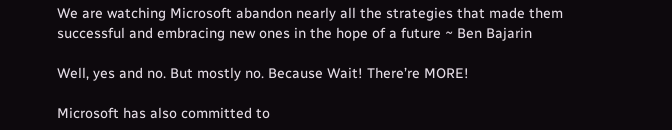We are watching Microsoft abandon nearly all the strategies that made them successful and embracing new ones in the hope of a future ~ Ben Bajarin

Well, yes and no. But mostly no. Because Wait! There’re MORE!

Microsoft has also committed to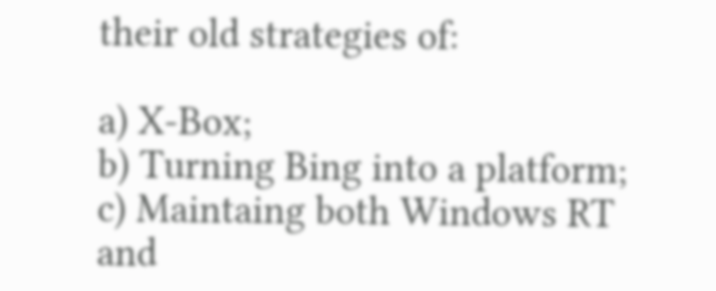their old strategies of:

a) X-Box;
b) Turning Bing into a platform;
c) Maintaing both Windows RT and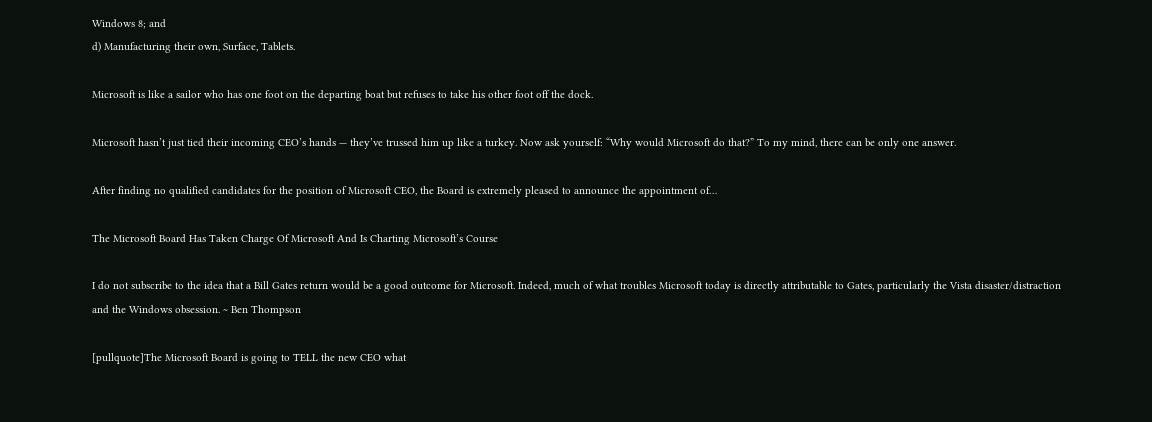Windows 8; and
d) Manufacturing their own, Surface, Tablets.

Microsoft is like a sailor who has one foot on the departing boat but refuses to take his other foot off the dock.

Microsoft hasn’t just tied their incoming CEO’s hands — they’ve trussed him up like a turkey. Now ask yourself: “Why would Microsoft do that?” To my mind, there can be only one answer.

After finding no qualified candidates for the position of Microsoft CEO, the Board is extremely pleased to announce the appointment of…

The Microsoft Board Has Taken Charge Of Microsoft And Is Charting Microsoft’s Course

I do not subscribe to the idea that a Bill Gates return would be a good outcome for Microsoft. Indeed, much of what troubles Microsoft today is directly attributable to Gates, particularly the Vista disaster/distraction and the Windows obsession. ~ Ben Thompson

[pullquote]The Microsoft Board is going to TELL the new CEO what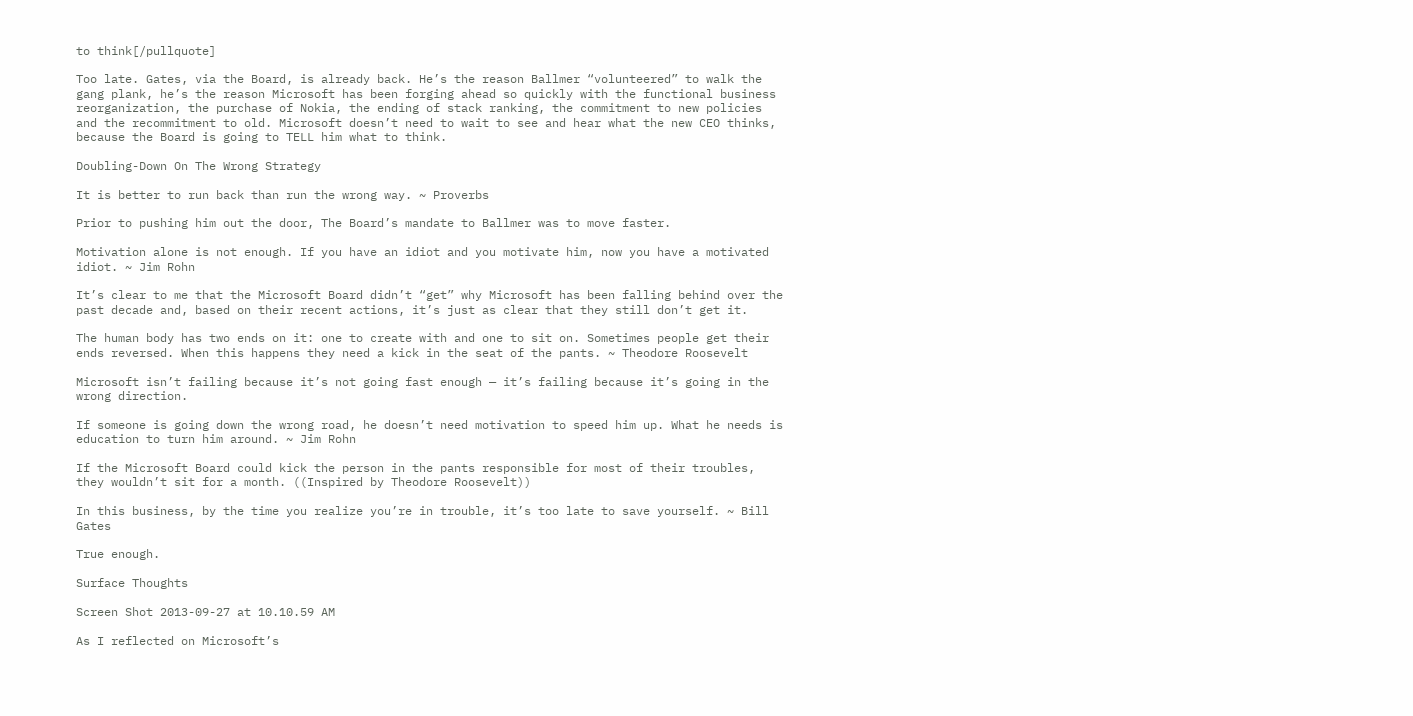to think[/pullquote]

Too late. Gates, via the Board, is already back. He’s the reason Ballmer “volunteered” to walk the gang plank, he’s the reason Microsoft has been forging ahead so quickly with the functional business reorganization, the purchase of Nokia, the ending of stack ranking, the commitment to new policies and the recommitment to old. Microsoft doesn’t need to wait to see and hear what the new CEO thinks, because the Board is going to TELL him what to think.

Doubling-Down On The Wrong Strategy

It is better to run back than run the wrong way. ~ Proverbs

Prior to pushing him out the door, The Board’s mandate to Ballmer was to move faster.

Motivation alone is not enough. If you have an idiot and you motivate him, now you have a motivated idiot. ~ Jim Rohn

It’s clear to me that the Microsoft Board didn’t “get” why Microsoft has been falling behind over the past decade and, based on their recent actions, it’s just as clear that they still don’t get it.

The human body has two ends on it: one to create with and one to sit on. Sometimes people get their ends reversed. When this happens they need a kick in the seat of the pants. ~ Theodore Roosevelt

Microsoft isn’t failing because it’s not going fast enough — it’s failing because it’s going in the wrong direction.

If someone is going down the wrong road, he doesn’t need motivation to speed him up. What he needs is education to turn him around. ~ Jim Rohn

If the Microsoft Board could kick the person in the pants responsible for most of their troubles, they wouldn’t sit for a month. ((Inspired by Theodore Roosevelt))

In this business, by the time you realize you’re in trouble, it’s too late to save yourself. ~ Bill Gates

True enough.

Surface Thoughts

Screen Shot 2013-09-27 at 10.10.59 AM

As I reflected on Microsoft’s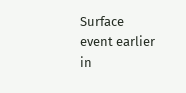Surface event earlier in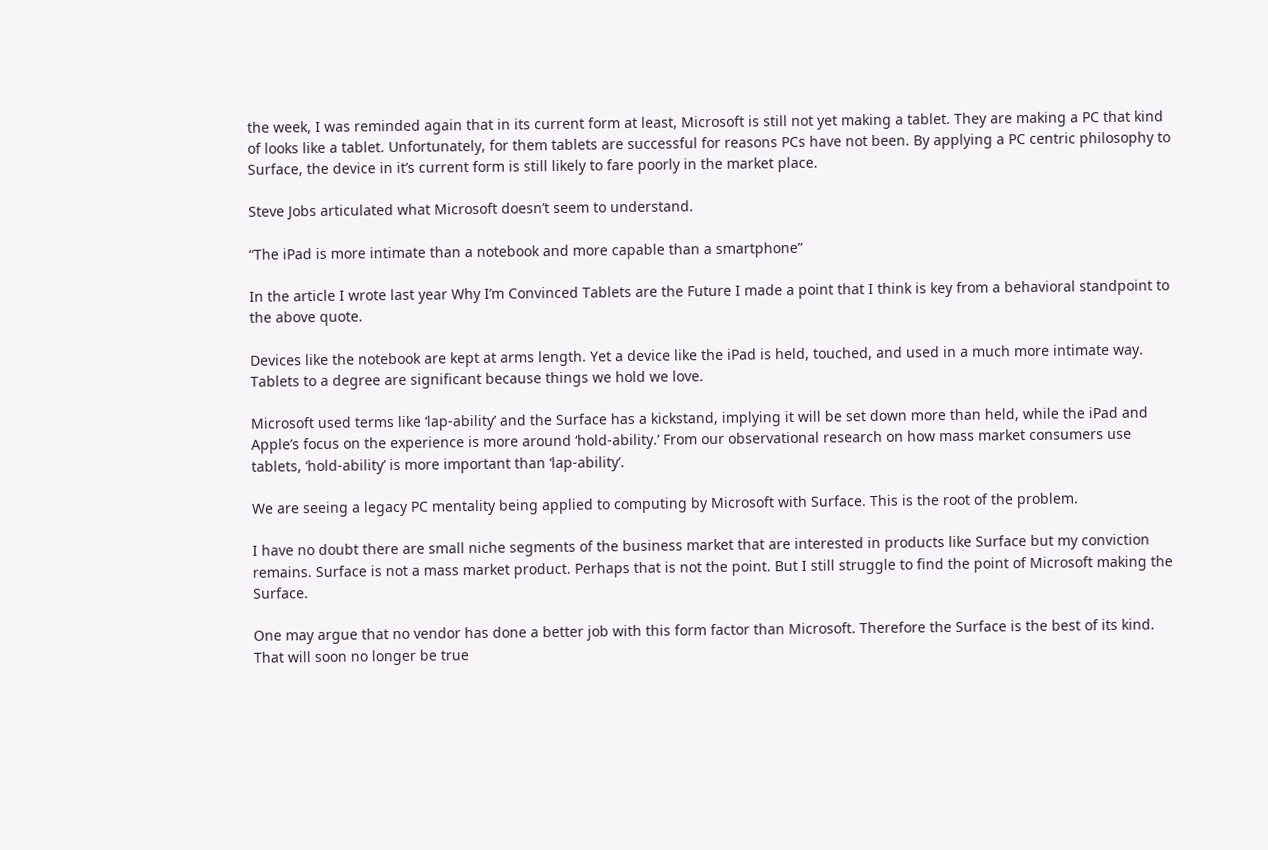the week, I was reminded again that in its current form at least, Microsoft is still not yet making a tablet. They are making a PC that kind of looks like a tablet. Unfortunately, for them tablets are successful for reasons PCs have not been. By applying a PC centric philosophy to Surface, the device in it’s current form is still likely to fare poorly in the market place.

Steve Jobs articulated what Microsoft doesn’t seem to understand.

“The iPad is more intimate than a notebook and more capable than a smartphone”

In the article I wrote last year Why I’m Convinced Tablets are the Future I made a point that I think is key from a behavioral standpoint to the above quote.

Devices like the notebook are kept at arms length. Yet a device like the iPad is held, touched, and used in a much more intimate way. Tablets to a degree are significant because things we hold we love.

Microsoft used terms like ‘lap-ability’ and the Surface has a kickstand, implying it will be set down more than held, while the iPad and Apple’s focus on the experience is more around ‘hold-ability.’ From our observational research on how mass market consumers use tablets, ‘hold-ability’ is more important than ‘lap-ability’.

We are seeing a legacy PC mentality being applied to computing by Microsoft with Surface. This is the root of the problem.

I have no doubt there are small niche segments of the business market that are interested in products like Surface but my conviction remains. Surface is not a mass market product. Perhaps that is not the point. But I still struggle to find the point of Microsoft making the Surface.

One may argue that no vendor has done a better job with this form factor than Microsoft. Therefore the Surface is the best of its kind. That will soon no longer be true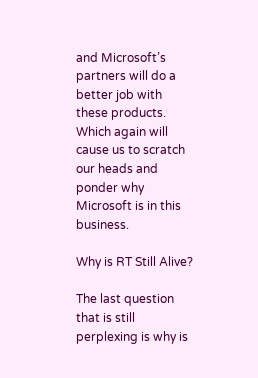and Microsoft’s partners will do a better job with these products. Which again will cause us to scratch our heads and ponder why Microsoft is in this business.

Why is RT Still Alive?

The last question that is still perplexing is why is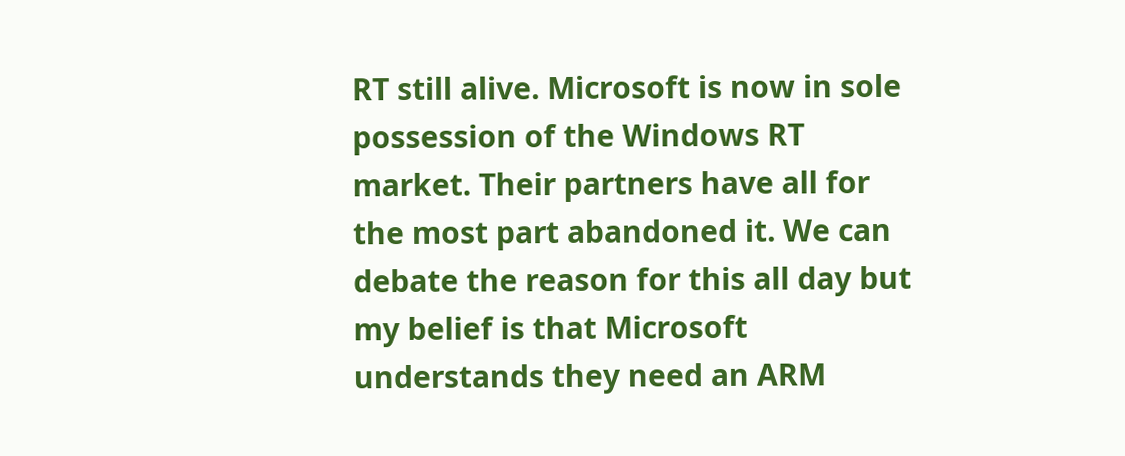RT still alive. Microsoft is now in sole possession of the Windows RT market. Their partners have all for the most part abandoned it. We can debate the reason for this all day but my belief is that Microsoft understands they need an ARM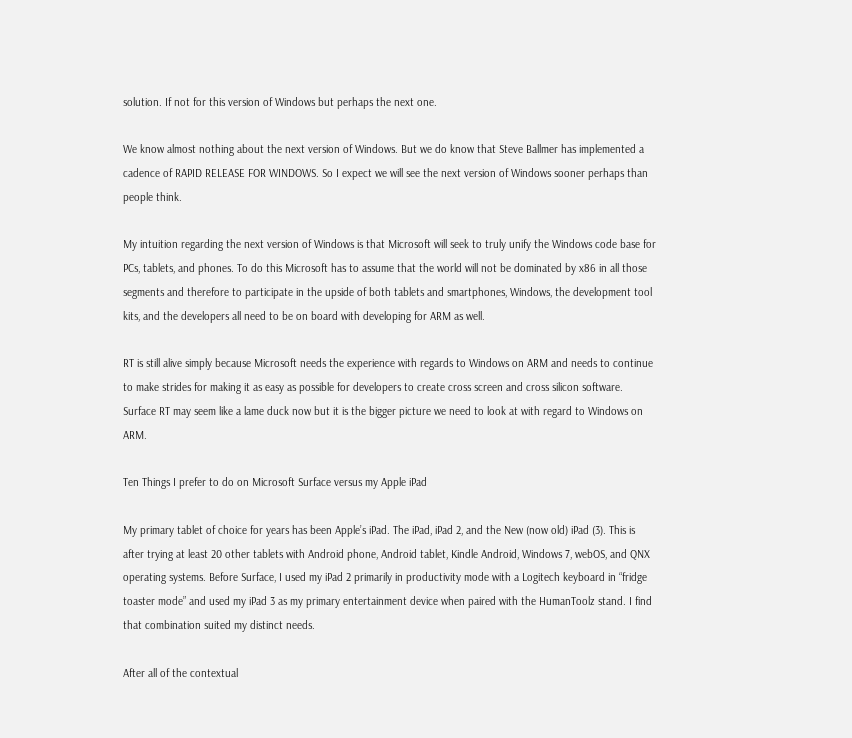solution. If not for this version of Windows but perhaps the next one.

We know almost nothing about the next version of Windows. But we do know that Steve Ballmer has implemented a cadence of RAPID RELEASE FOR WINDOWS. So I expect we will see the next version of Windows sooner perhaps than people think.

My intuition regarding the next version of Windows is that Microsoft will seek to truly unify the Windows code base for PCs, tablets, and phones. To do this Microsoft has to assume that the world will not be dominated by x86 in all those segments and therefore to participate in the upside of both tablets and smartphones, Windows, the development tool kits, and the developers all need to be on board with developing for ARM as well.

RT is still alive simply because Microsoft needs the experience with regards to Windows on ARM and needs to continue to make strides for making it as easy as possible for developers to create cross screen and cross silicon software. Surface RT may seem like a lame duck now but it is the bigger picture we need to look at with regard to Windows on ARM.

Ten Things I prefer to do on Microsoft Surface versus my Apple iPad

My primary tablet of choice for years has been Apple’s iPad. The iPad, iPad 2, and the New (now old) iPad (3). This is after trying at least 20 other tablets with Android phone, Android tablet, Kindle Android, Windows 7, webOS, and QNX operating systems. Before Surface, I used my iPad 2 primarily in productivity mode with a Logitech keyboard in “fridge toaster mode” and used my iPad 3 as my primary entertainment device when paired with the HumanToolz stand. I find that combination suited my distinct needs.

After all of the contextual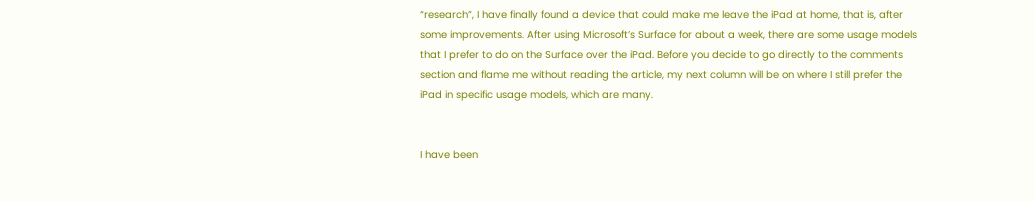“research”, I have finally found a device that could make me leave the iPad at home, that is, after some improvements. After using Microsoft’s Surface for about a week, there are some usage models that I prefer to do on the Surface over the iPad. Before you decide to go directly to the comments section and flame me without reading the article, my next column will be on where I still prefer the iPad in specific usage models, which are many.


I have been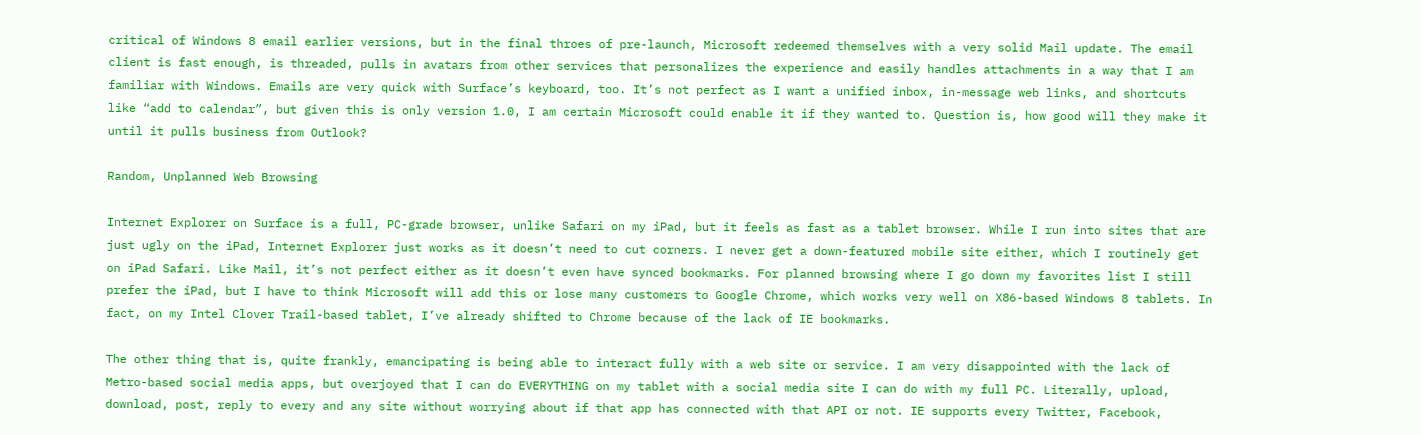critical of Windows 8 email earlier versions, but in the final throes of pre-launch, Microsoft redeemed themselves with a very solid Mail update. The email client is fast enough, is threaded, pulls in avatars from other services that personalizes the experience and easily handles attachments in a way that I am familiar with Windows. Emails are very quick with Surface’s keyboard, too. It’s not perfect as I want a unified inbox, in-message web links, and shortcuts like “add to calendar”, but given this is only version 1.0, I am certain Microsoft could enable it if they wanted to. Question is, how good will they make it until it pulls business from Outlook?

Random, Unplanned Web Browsing

Internet Explorer on Surface is a full, PC-grade browser, unlike Safari on my iPad, but it feels as fast as a tablet browser. While I run into sites that are just ugly on the iPad, Internet Explorer just works as it doesn’t need to cut corners. I never get a down-featured mobile site either, which I routinely get on iPad Safari. Like Mail, it’s not perfect either as it doesn’t even have synced bookmarks. For planned browsing where I go down my favorites list I still prefer the iPad, but I have to think Microsoft will add this or lose many customers to Google Chrome, which works very well on X86-based Windows 8 tablets. In fact, on my Intel Clover Trail-based tablet, I’ve already shifted to Chrome because of the lack of IE bookmarks.

The other thing that is, quite frankly, emancipating is being able to interact fully with a web site or service. I am very disappointed with the lack of Metro-based social media apps, but overjoyed that I can do EVERYTHING on my tablet with a social media site I can do with my full PC. Literally, upload, download, post, reply to every and any site without worrying about if that app has connected with that API or not. IE supports every Twitter, Facebook,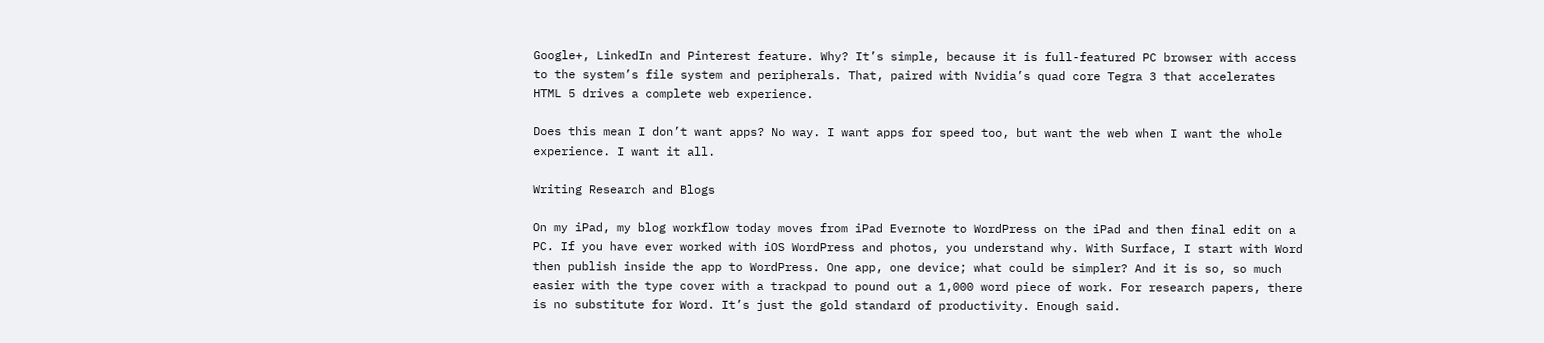Google+, LinkedIn and Pinterest feature. Why? It’s simple, because it is full-featured PC browser with access to the system’s file system and peripherals. That, paired with Nvidia’s quad core Tegra 3 that accelerates HTML 5 drives a complete web experience.

Does this mean I don’t want apps? No way. I want apps for speed too, but want the web when I want the whole experience. I want it all.

Writing Research and Blogs

On my iPad, my blog workflow today moves from iPad Evernote to WordPress on the iPad and then final edit on a PC. If you have ever worked with iOS WordPress and photos, you understand why. With Surface, I start with Word then publish inside the app to WordPress. One app, one device; what could be simpler? And it is so, so much easier with the type cover with a trackpad to pound out a 1,000 word piece of work. For research papers, there is no substitute for Word. It’s just the gold standard of productivity. Enough said.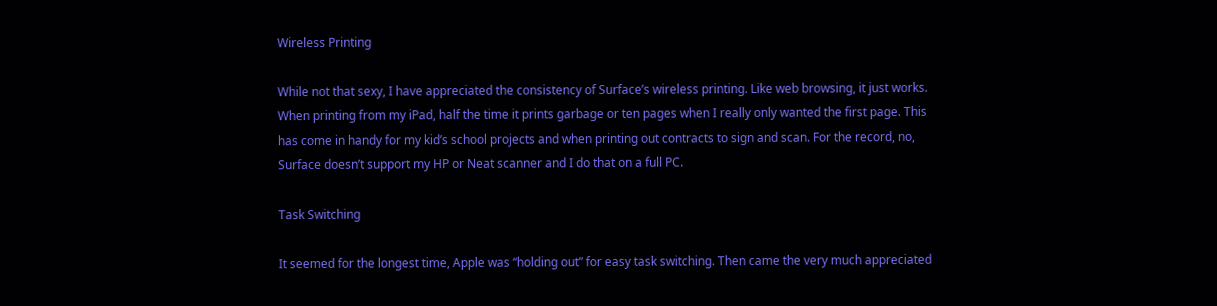Wireless Printing

While not that sexy, I have appreciated the consistency of Surface’s wireless printing. Like web browsing, it just works. When printing from my iPad, half the time it prints garbage or ten pages when I really only wanted the first page. This has come in handy for my kid’s school projects and when printing out contracts to sign and scan. For the record, no, Surface doesn’t support my HP or Neat scanner and I do that on a full PC.

Task Switching

It seemed for the longest time, Apple was “holding out” for easy task switching. Then came the very much appreciated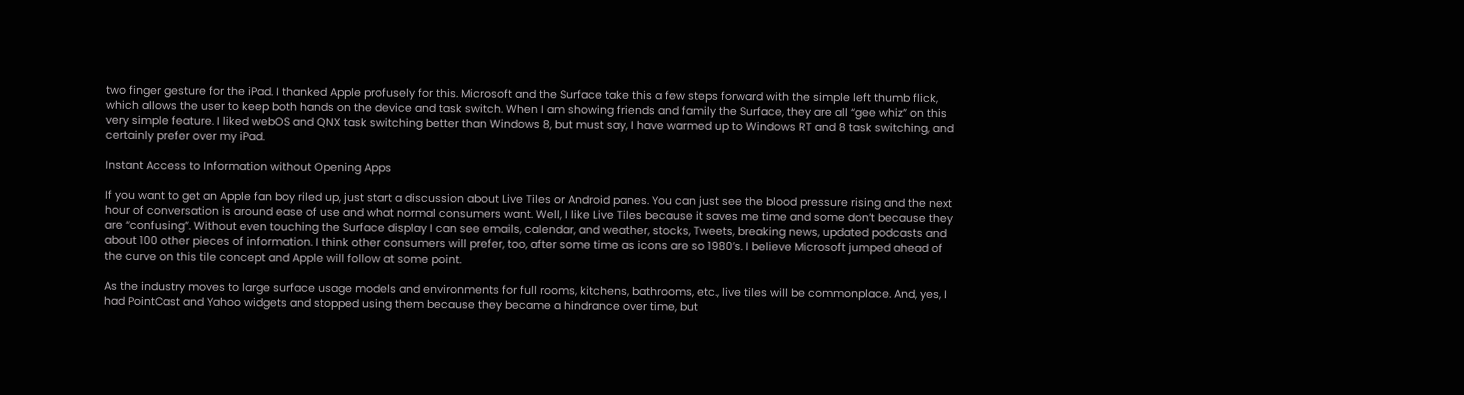two finger gesture for the iPad. I thanked Apple profusely for this. Microsoft and the Surface take this a few steps forward with the simple left thumb flick, which allows the user to keep both hands on the device and task switch. When I am showing friends and family the Surface, they are all “gee whiz” on this very simple feature. I liked webOS and QNX task switching better than Windows 8, but must say, I have warmed up to Windows RT and 8 task switching, and certainly prefer over my iPad.

Instant Access to Information without Opening Apps

If you want to get an Apple fan boy riled up, just start a discussion about Live Tiles or Android panes. You can just see the blood pressure rising and the next hour of conversation is around ease of use and what normal consumers want. Well, I like Live Tiles because it saves me time and some don’t because they are “confusing”. Without even touching the Surface display I can see emails, calendar, and weather, stocks, Tweets, breaking news, updated podcasts and about 100 other pieces of information. I think other consumers will prefer, too, after some time as icons are so 1980’s. I believe Microsoft jumped ahead of the curve on this tile concept and Apple will follow at some point.

As the industry moves to large surface usage models and environments for full rooms, kitchens, bathrooms, etc., live tiles will be commonplace. And, yes, I had PointCast and Yahoo widgets and stopped using them because they became a hindrance over time, but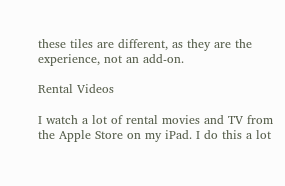these tiles are different, as they are the experience, not an add-on.

Rental Videos

I watch a lot of rental movies and TV from the Apple Store on my iPad. I do this a lot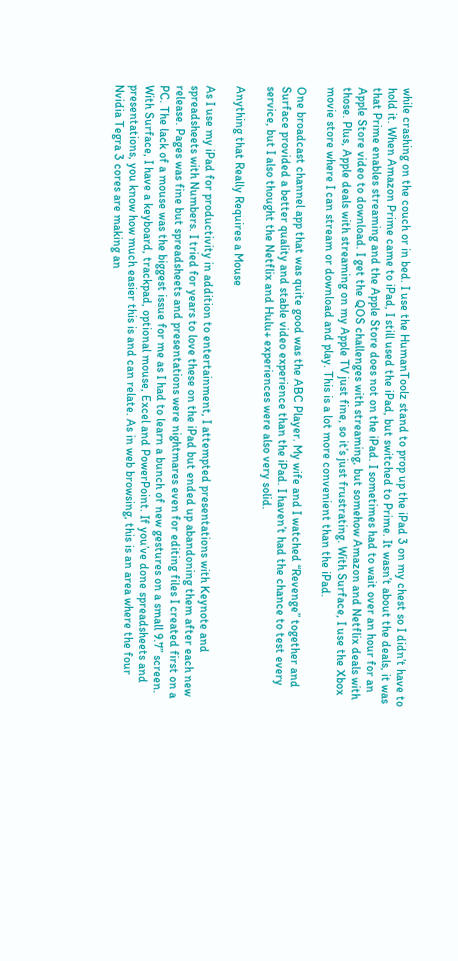while crashing on the couch or in bed. I use the HumanToolz stand to prop up the iPad 3 on my chest so I didn’t have to hold it. When Amazon Prime came to iPad, I still used the iPad, but switched to Prime. It wasn’t about the deals, it was that Prime enables streaming and the Apple Store does not on the iPad. I sometimes had to wait over an hour for an Apple Store video to download. I get the QOS challenges with streaming, but somehow Amazon and Netflix deals with those. Plus, Apple deals with streaming on my Apple TV just fine, so it’s just frustrating. With Surface, I use the Xbox movie store where I can stream or download and play. This is a lot more convenient than the iPad.

One broadcast channel app that was quite good was the ABC Player. My wife and I watched “Revenge” together and Surface provided a better quality and stable video experience than the iPad. I haven’t had the chance to test every service, but I also thought the Netflix and Hulu+ experiences were also very solid.

Anything that Really Requires a Mouse

As I use my iPad for productivity in addition to entertainment, I attempted presentations with Keynote and spreadsheets with Numbers. I tried for years to love these on the iPad but ended up abandoning them after each new release. Pages was fine but spreadsheets and presentations were nightmares even for editing files I created first on a PC. The lack of a mouse was the biggest issue for me as I had to learn a bunch of new gestures on a small 9.7” screen. With Surface, I have a keyboard, trackpad, optional mouse, Excel and PowerPoint. If you’ve done spreadsheets and presentations, you know how much easier this is and can relate. As in web browsing, this is an area where the four Nvidia Tegra 3 cores are making an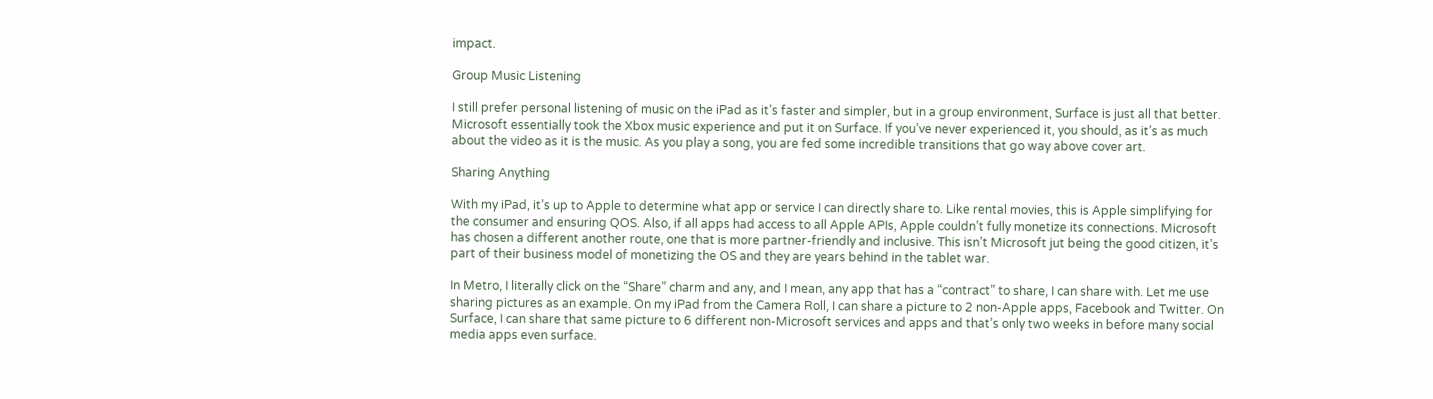impact.

Group Music Listening

I still prefer personal listening of music on the iPad as it’s faster and simpler, but in a group environment, Surface is just all that better. Microsoft essentially took the Xbox music experience and put it on Surface. If you’ve never experienced it, you should, as it’s as much about the video as it is the music. As you play a song, you are fed some incredible transitions that go way above cover art.

Sharing Anything

With my iPad, it’s up to Apple to determine what app or service I can directly share to. Like rental movies, this is Apple simplifying for the consumer and ensuring QOS. Also, if all apps had access to all Apple APIs, Apple couldn’t fully monetize its connections. Microsoft has chosen a different another route, one that is more partner-friendly and inclusive. This isn’t Microsoft jut being the good citizen, it’s part of their business model of monetizing the OS and they are years behind in the tablet war.

In Metro, I literally click on the “Share” charm and any, and I mean, any app that has a “contract” to share, I can share with. Let me use sharing pictures as an example. On my iPad from the Camera Roll, I can share a picture to 2 non-Apple apps, Facebook and Twitter. On Surface, I can share that same picture to 6 different non-Microsoft services and apps and that’s only two weeks in before many social media apps even surface.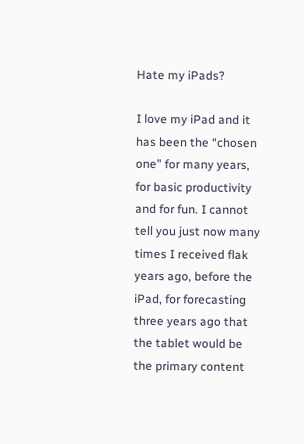Hate my iPads?

I love my iPad and it has been the “chosen one” for many years, for basic productivity and for fun. I cannot tell you just now many times I received flak years ago, before the iPad, for forecasting three years ago that the tablet would be the primary content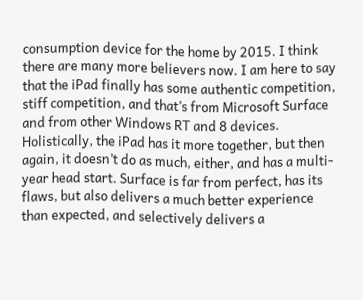consumption device for the home by 2015. I think there are many more believers now. I am here to say that the iPad finally has some authentic competition, stiff competition, and that’s from Microsoft Surface and from other Windows RT and 8 devices. Holistically, the iPad has it more together, but then again, it doesn’t do as much, either, and has a multi-year head start. Surface is far from perfect, has its flaws, but also delivers a much better experience than expected, and selectively delivers a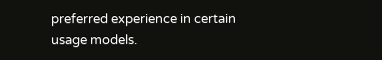preferred experience in certain usage models.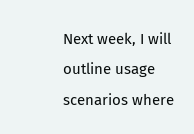Next week, I will outline usage scenarios where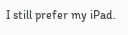I still prefer my iPad.